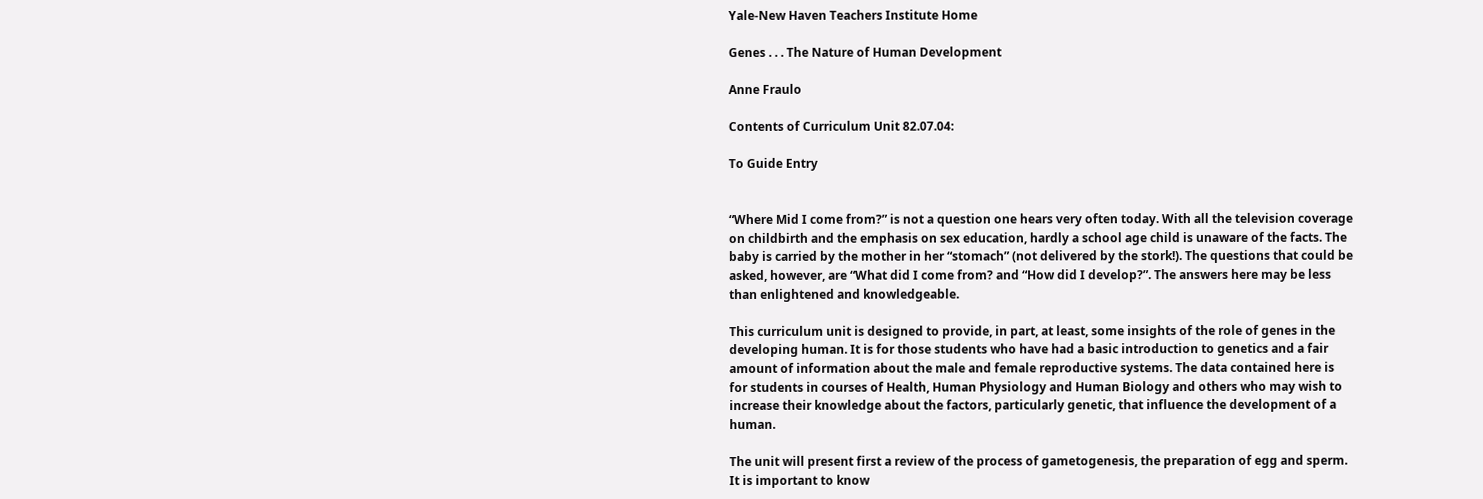Yale-New Haven Teachers Institute Home

Genes . . . The Nature of Human Development

Anne Fraulo

Contents of Curriculum Unit 82.07.04:

To Guide Entry


“Where Mid I come from?” is not a question one hears very often today. With all the television coverage on childbirth and the emphasis on sex education, hardly a school age child is unaware of the facts. The baby is carried by the mother in her “stomach” (not delivered by the stork!). The questions that could be asked, however, are “What did I come from? and “How did I develop?”. The answers here may be less than enlightened and knowledgeable.

This curriculum unit is designed to provide, in part, at least, some insights of the role of genes in the developing human. It is for those students who have had a basic introduction to genetics and a fair amount of information about the male and female reproductive systems. The data contained here is for students in courses of Health, Human Physiology and Human Biology and others who may wish to increase their knowledge about the factors, particularly genetic, that influence the development of a human.

The unit will present first a review of the process of gametogenesis, the preparation of egg and sperm. It is important to know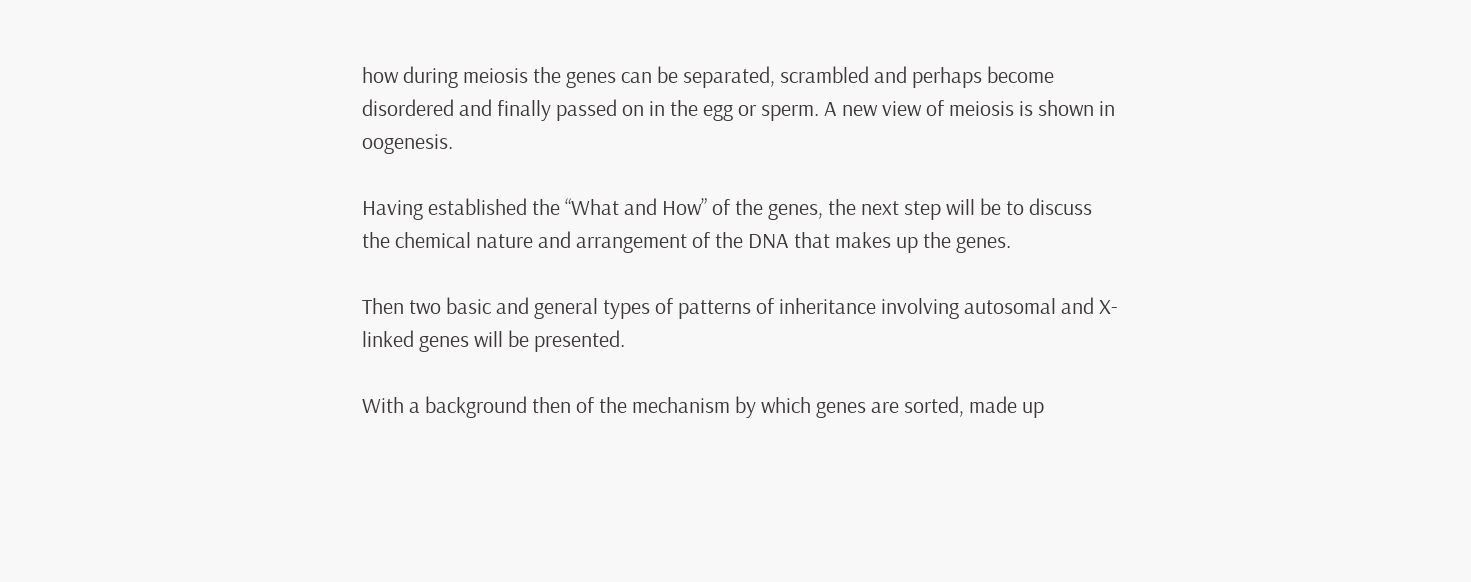how during meiosis the genes can be separated, scrambled and perhaps become disordered and finally passed on in the egg or sperm. A new view of meiosis is shown in oogenesis.

Having established the “What and How” of the genes, the next step will be to discuss the chemical nature and arrangement of the DNA that makes up the genes.

Then two basic and general types of patterns of inheritance involving autosomal and X-linked genes will be presented.

With a background then of the mechanism by which genes are sorted, made up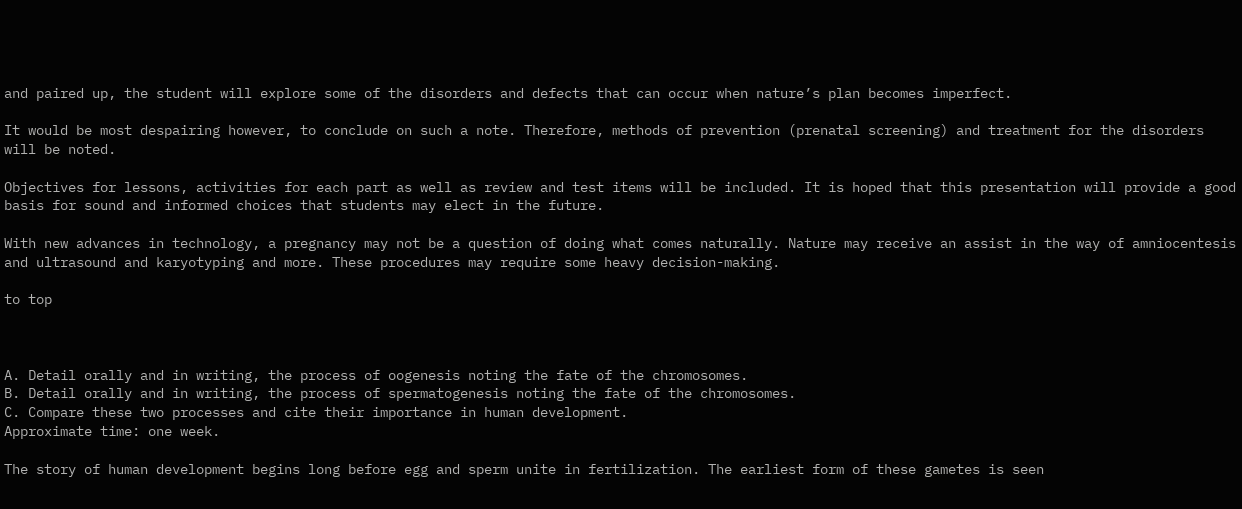and paired up, the student will explore some of the disorders and defects that can occur when nature’s plan becomes imperfect.

It would be most despairing however, to conclude on such a note. Therefore, methods of prevention (prenatal screening) and treatment for the disorders will be noted.

Objectives for lessons, activities for each part as well as review and test items will be included. It is hoped that this presentation will provide a good basis for sound and informed choices that students may elect in the future.

With new advances in technology, a pregnancy may not be a question of doing what comes naturally. Nature may receive an assist in the way of amniocentesis and ultrasound and karyotyping and more. These procedures may require some heavy decision-making.

to top



A. Detail orally and in writing, the process of oogenesis noting the fate of the chromosomes.
B. Detail orally and in writing, the process of spermatogenesis noting the fate of the chromosomes.
C. Compare these two processes and cite their importance in human development.
Approximate time: one week.

The story of human development begins long before egg and sperm unite in fertilization. The earliest form of these gametes is seen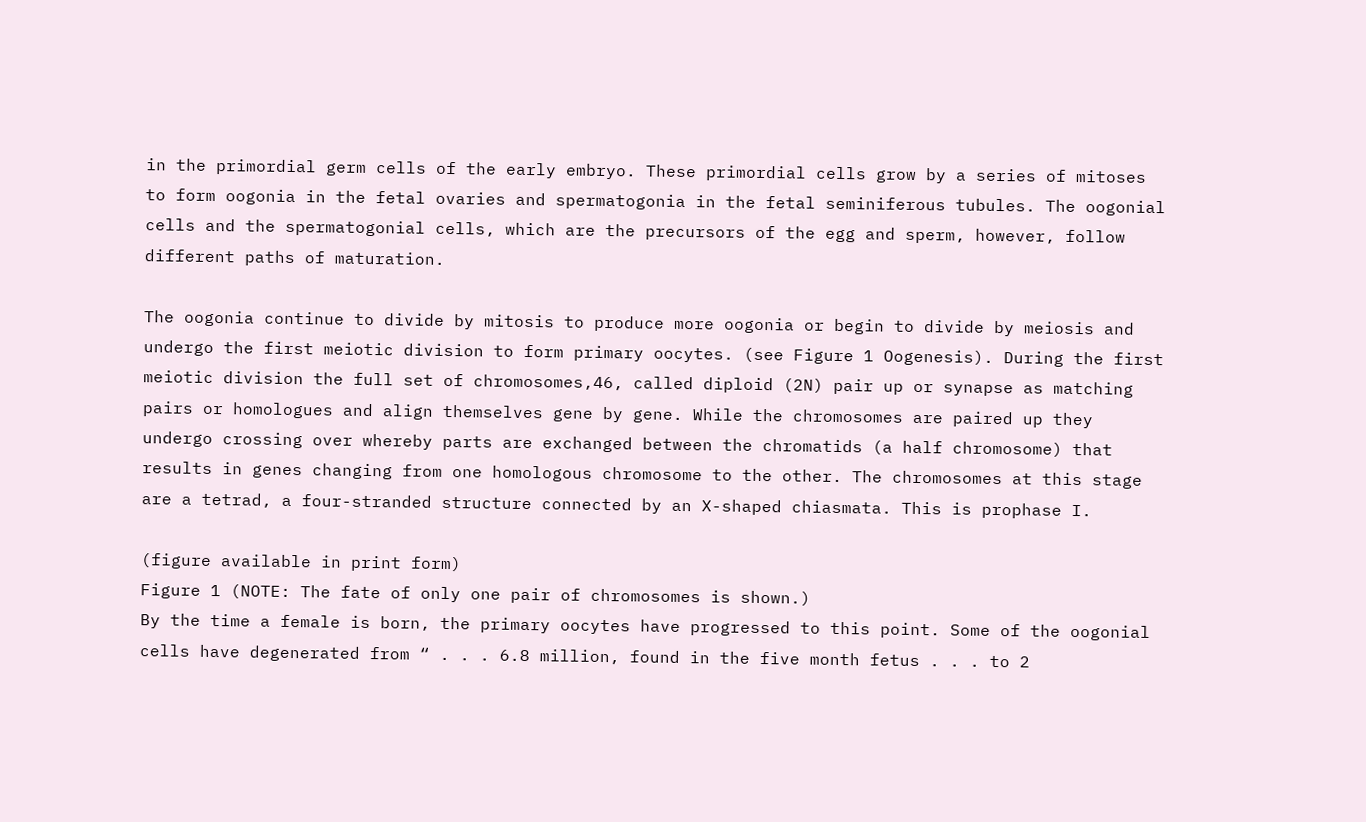in the primordial germ cells of the early embryo. These primordial cells grow by a series of mitoses to form oogonia in the fetal ovaries and spermatogonia in the fetal seminiferous tubules. The oogonial cells and the spermatogonial cells, which are the precursors of the egg and sperm, however, follow different paths of maturation.

The oogonia continue to divide by mitosis to produce more oogonia or begin to divide by meiosis and undergo the first meiotic division to form primary oocytes. (see Figure 1 Oogenesis). During the first meiotic division the full set of chromosomes,46, called diploid (2N) pair up or synapse as matching pairs or homologues and align themselves gene by gene. While the chromosomes are paired up they undergo crossing over whereby parts are exchanged between the chromatids (a half chromosome) that results in genes changing from one homologous chromosome to the other. The chromosomes at this stage are a tetrad, a four-stranded structure connected by an X-shaped chiasmata. This is prophase I.

(figure available in print form)
Figure 1 (NOTE: The fate of only one pair of chromosomes is shown.)
By the time a female is born, the primary oocytes have progressed to this point. Some of the oogonial cells have degenerated from “ . . . 6.8 million, found in the five month fetus . . . to 2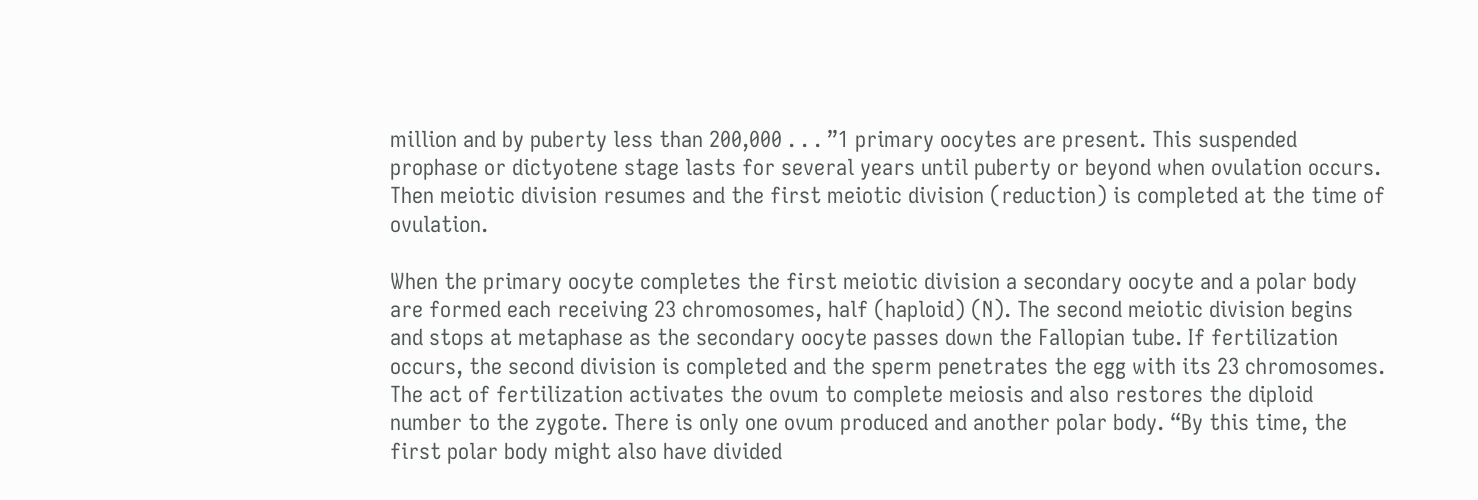million and by puberty less than 200,000 . . . ”1 primary oocytes are present. This suspended prophase or dictyotene stage lasts for several years until puberty or beyond when ovulation occurs. Then meiotic division resumes and the first meiotic division (reduction) is completed at the time of ovulation.

When the primary oocyte completes the first meiotic division a secondary oocyte and a polar body are formed each receiving 23 chromosomes, half (haploid) (N). The second meiotic division begins and stops at metaphase as the secondary oocyte passes down the Fallopian tube. If fertilization occurs, the second division is completed and the sperm penetrates the egg with its 23 chromosomes. The act of fertilization activates the ovum to complete meiosis and also restores the diploid number to the zygote. There is only one ovum produced and another polar body. “By this time, the first polar body might also have divided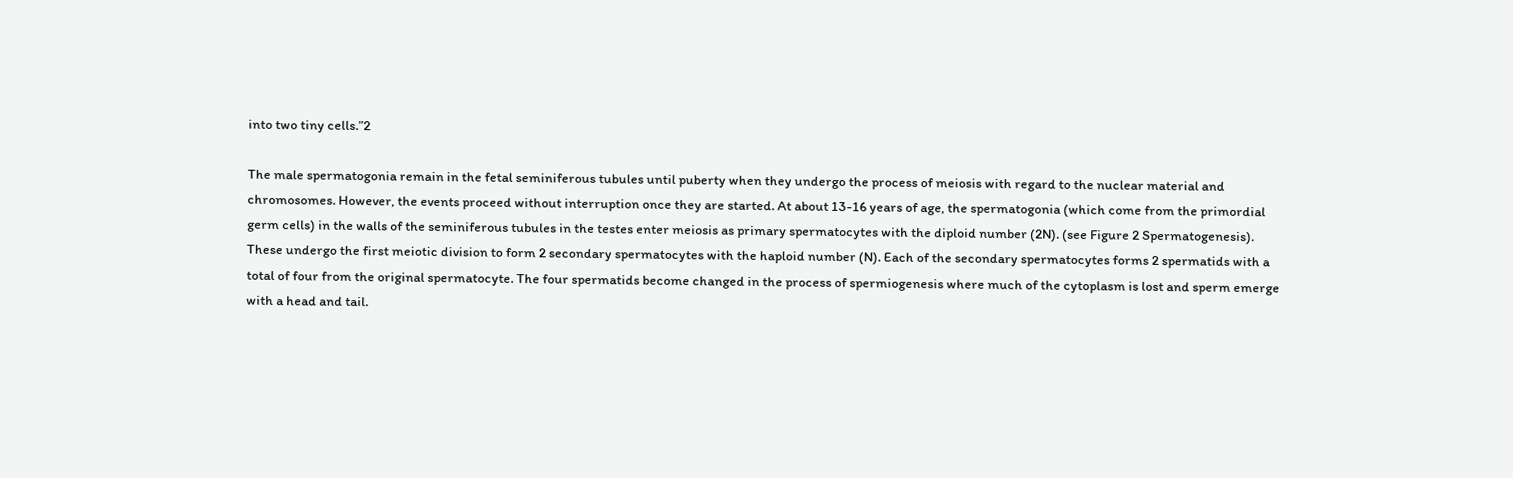into two tiny cells.”2

The male spermatogonia remain in the fetal seminiferous tubules until puberty when they undergo the process of meiosis with regard to the nuclear material and chromosomes. However, the events proceed without interruption once they are started. At about 13-16 years of age, the spermatogonia (which come from the primordial germ cells) in the walls of the seminiferous tubules in the testes enter meiosis as primary spermatocytes with the diploid number (2N). (see Figure 2 Spermatogenesis). These undergo the first meiotic division to form 2 secondary spermatocytes with the haploid number (N). Each of the secondary spermatocytes forms 2 spermatids with a total of four from the original spermatocyte. The four spermatids become changed in the process of spermiogenesis where much of the cytoplasm is lost and sperm emerge with a head and tail.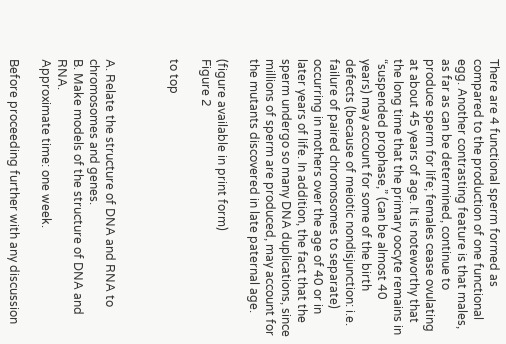There are 4 functional sperm formed as compared to the production of one functional egg. Another contrasting feature is that males, as far as can be determined, continue to produce sperm for life; females cease ovulating at about 45 years of age. It is noteworthy that the long time that the primary oocyte remains in “suspended prophase,” (can be almost 40 years) may account for some of the birth defects (because of meiotic nondisjunction: i.e. failure of paired chromosomes to separate) occurring in mothers over the age of 40 or in later years of life. In addition, the fact that the sperm undergo so many DNA duplications, since millions of sperm are produced, may account for the mutants discovered in late paternal age.

(figure available in print form)
Figure 2

to top



A. Relate the structure of DNA and RNA to chromosomes and genes.
B. Make models of the structure of DNA and RNA.
Approximate time: one week.

Before proceeding further with any discussion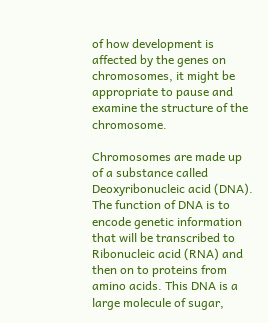of how development is affected by the genes on chromosomes, it might be appropriate to pause and examine the structure of the chromosome.

Chromosomes are made up of a substance called Deoxyribonucleic acid (DNA). The function of DNA is to encode genetic information that will be transcribed to Ribonucleic acid (RNA) and then on to proteins from amino acids. This DNA is a large molecule of sugar,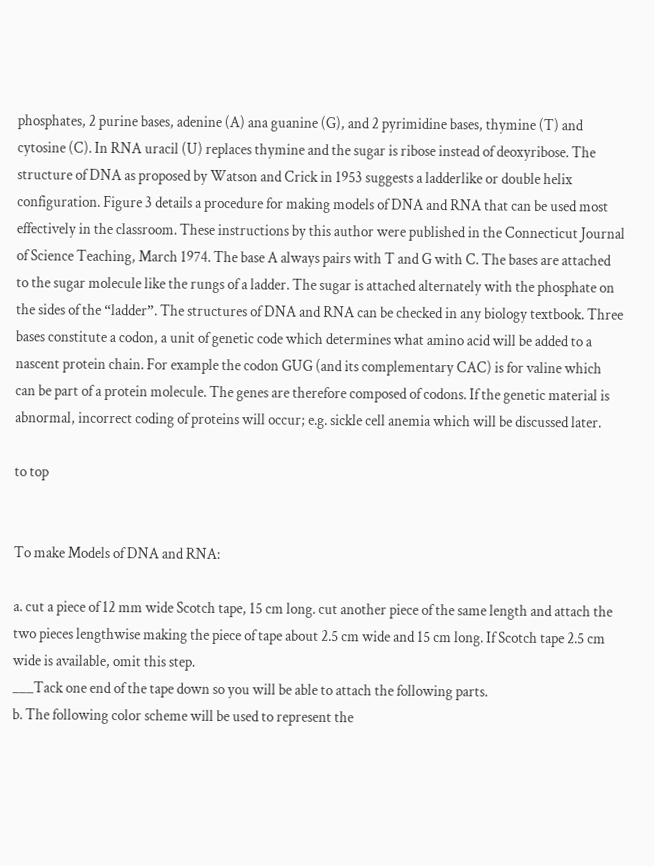phosphates, 2 purine bases, adenine (A) ana guanine (G), and 2 pyrimidine bases, thymine (T) and cytosine (C). In RNA uracil (U) replaces thymine and the sugar is ribose instead of deoxyribose. The structure of DNA as proposed by Watson and Crick in 1953 suggests a ladderlike or double helix configuration. Figure 3 details a procedure for making models of DNA and RNA that can be used most effectively in the classroom. These instructions by this author were published in the Connecticut Journal of Science Teaching, March 1974. The base A always pairs with T and G with C. The bases are attached to the sugar molecule like the rungs of a ladder. The sugar is attached alternately with the phosphate on the sides of the “ladder”. The structures of DNA and RNA can be checked in any biology textbook. Three bases constitute a codon, a unit of genetic code which determines what amino acid will be added to a nascent protein chain. For example the codon GUG (and its complementary CAC) is for valine which can be part of a protein molecule. The genes are therefore composed of codons. If the genetic material is abnormal, incorrect coding of proteins will occur; e.g. sickle cell anemia which will be discussed later.

to top


To make Models of DNA and RNA:

a. cut a piece of 12 mm wide Scotch tape, 15 cm long. cut another piece of the same length and attach the two pieces lengthwise making the piece of tape about 2.5 cm wide and 15 cm long. If Scotch tape 2.5 cm wide is available, omit this step.
___Tack one end of the tape down so you will be able to attach the following parts.
b. The following color scheme will be used to represent the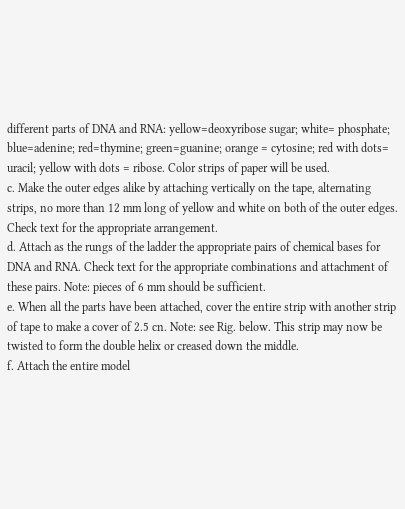different parts of DNA and RNA: yellow=deoxyribose sugar; white= phosphate; blue=adenine; red=thymine; green=guanine; orange = cytosine; red with dots= uracil; yellow with dots = ribose. Color strips of paper will be used.
c. Make the outer edges alike by attaching vertically on the tape, alternating strips, no more than 12 mm long of yellow and white on both of the outer edges. Check text for the appropriate arrangement.
d. Attach as the rungs of the ladder the appropriate pairs of chemical bases for DNA and RNA. Check text for the appropriate combinations and attachment of these pairs. Note: pieces of 6 mm should be sufficient.
e. When all the parts have been attached, cover the entire strip with another strip of tape to make a cover of 2.5 cn. Note: see Rig. below. This strip may now be twisted to form the double helix or creased down the middle.
f. Attach the entire model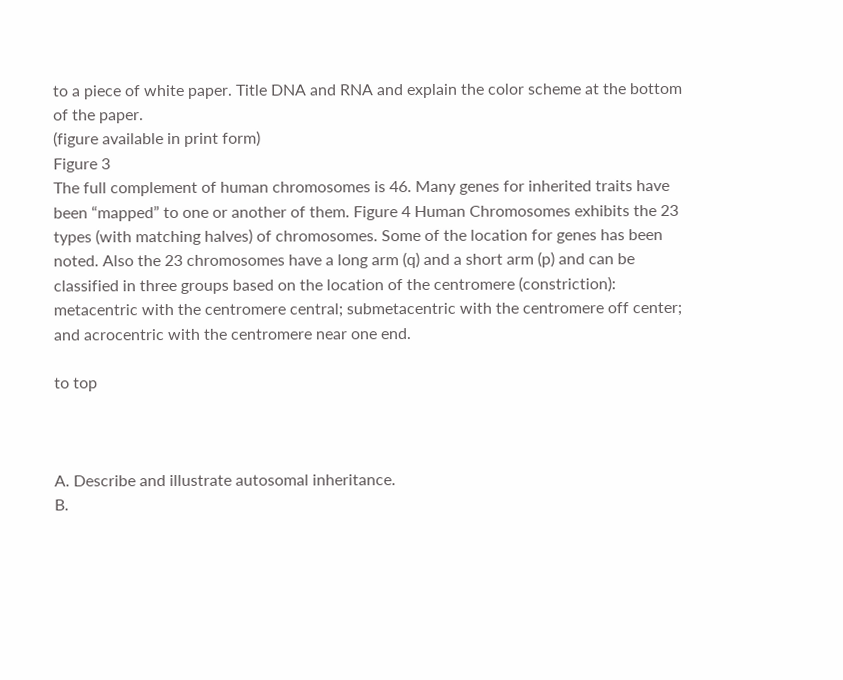to a piece of white paper. Title DNA and RNA and explain the color scheme at the bottom of the paper.
(figure available in print form)
Figure 3
The full complement of human chromosomes is 46. Many genes for inherited traits have been “mapped” to one or another of them. Figure 4 Human Chromosomes exhibits the 23 types (with matching halves) of chromosomes. Some of the location for genes has been noted. Also the 23 chromosomes have a long arm (q) and a short arm (p) and can be classified in three groups based on the location of the centromere (constriction): metacentric with the centromere central; submetacentric with the centromere off center; and acrocentric with the centromere near one end.

to top



A. Describe and illustrate autosomal inheritance.
B.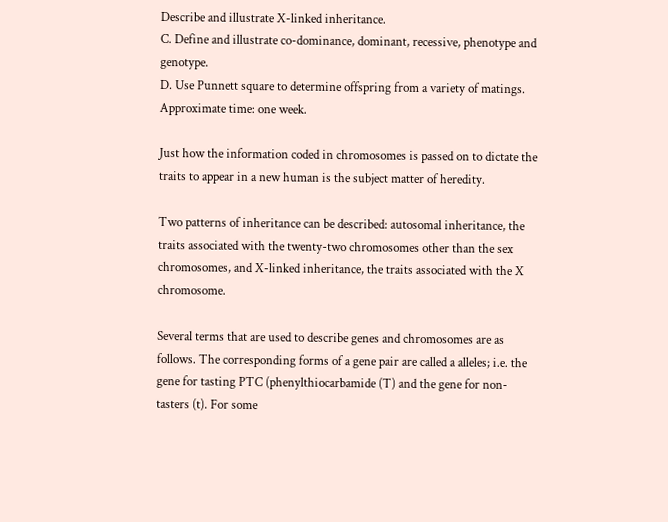Describe and illustrate X-linked inheritance.
C. Define and illustrate co-dominance, dominant, recessive, phenotype and genotype.
D. Use Punnett square to determine offspring from a variety of matings.
Approximate time: one week.

Just how the information coded in chromosomes is passed on to dictate the traits to appear in a new human is the subject matter of heredity.

Two patterns of inheritance can be described: autosomal inheritance, the traits associated with the twenty-two chromosomes other than the sex chromosomes, and X-linked inheritance, the traits associated with the X chromosome.

Several terms that are used to describe genes and chromosomes are as follows. The corresponding forms of a gene pair are called a alleles; i.e. the gene for tasting PTC (phenylthiocarbamide (T) and the gene for non-tasters (t). For some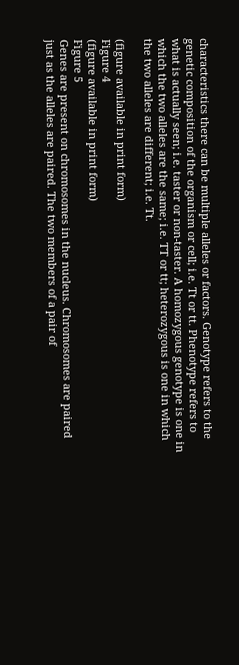characteristics there can be multiple alleles or factors. Genotype refers to the genetic composition of the organism or cell; i.e. Tt or tt. Phenotype refers to what is actually seen; i.e. taster or non-taster. A homozygous genotype is one in which the two alleles are the same; i.e. TT or tt; heterozygous is one in which the two alleles are different; i.e. Tt.

(figure available in print form)
Figure 4
(figure available in print form)
Figure 5
Genes are present on chromosomes in the nucleus. Chromosomes are paired just as the alleles are paired. The two members of a pair of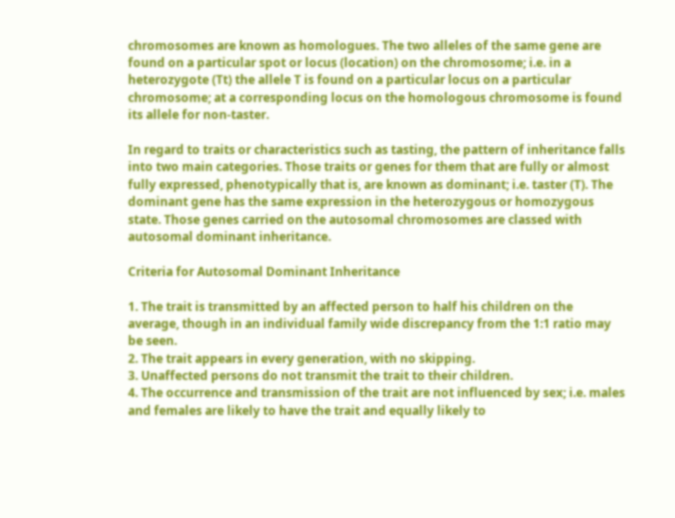chromosomes are known as homologues. The two alleles of the same gene are found on a particular spot or locus (location) on the chromosome; i.e. in a heterozygote (Tt) the allele T is found on a particular locus on a particular chromosome; at a corresponding locus on the homologous chromosome is found its allele for non-taster.

In regard to traits or characteristics such as tasting, the pattern of inheritance falls into two main categories. Those traits or genes for them that are fully or almost fully expressed, phenotypically that is, are known as dominant; i.e. taster (T). The dominant gene has the same expression in the heterozygous or homozygous state. Those genes carried on the autosomal chromosomes are classed with autosomal dominant inheritance.

Criteria for Autosomal Dominant Inheritance

1. The trait is transmitted by an affected person to half his children on the average, though in an individual family wide discrepancy from the 1:1 ratio may be seen.
2. The trait appears in every generation, with no skipping.
3. Unaffected persons do not transmit the trait to their children.
4. The occurrence and transmission of the trait are not influenced by sex; i.e. males and females are likely to have the trait and equally likely to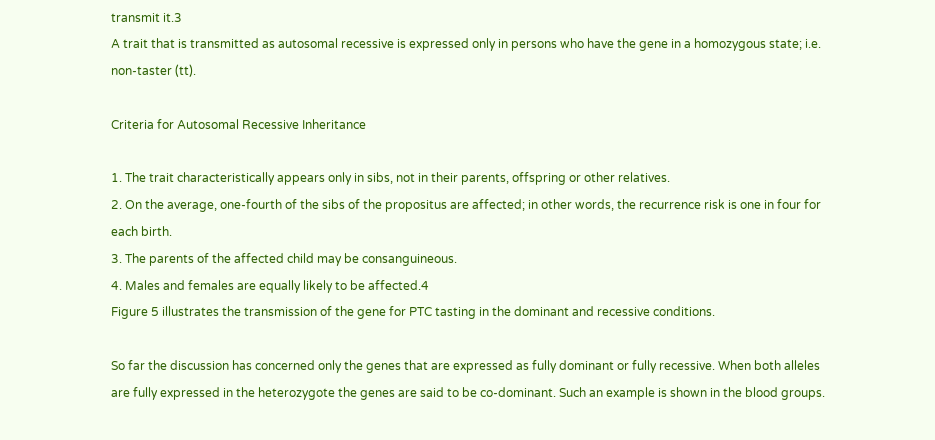transmit it.3
A trait that is transmitted as autosomal recessive is expressed only in persons who have the gene in a homozygous state; i.e. non-taster (tt).

Criteria for Autosomal Recessive Inheritance

1. The trait characteristically appears only in sibs, not in their parents, offspring or other relatives.
2. On the average, one-fourth of the sibs of the propositus are affected; in other words, the recurrence risk is one in four for each birth.
3. The parents of the affected child may be consanguineous.
4. Males and females are equally likely to be affected.4
Figure 5 illustrates the transmission of the gene for PTC tasting in the dominant and recessive conditions.

So far the discussion has concerned only the genes that are expressed as fully dominant or fully recessive. When both alleles are fully expressed in the heterozygote the genes are said to be co-dominant. Such an example is shown in the blood groups.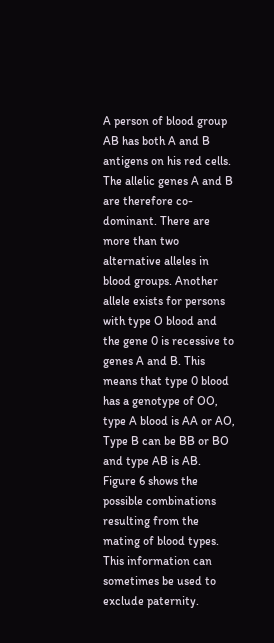A person of blood group AB has both A and B antigens on his red cells. The allelic genes A and B are therefore co-dominant. There are more than two alternative alleles in blood groups. Another allele exists for persons with type O blood and the gene 0 is recessive to genes A and B. This means that type 0 blood has a genotype of OO, type A blood is AA or AO, Type B can be BB or BO and type AB is AB. Figure 6 shows the possible combinations resulting from the mating of blood types. This information can sometimes be used to exclude paternity.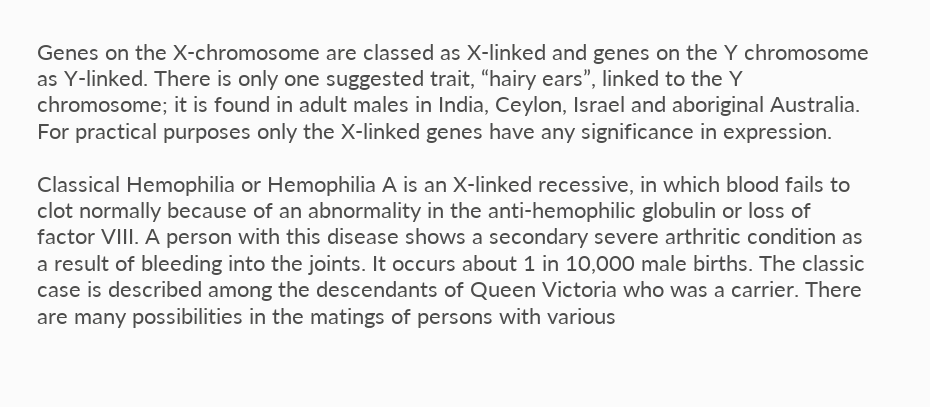Genes on the X-chromosome are classed as X-linked and genes on the Y chromosome as Y-linked. There is only one suggested trait, “hairy ears”, linked to the Y chromosome; it is found in adult males in India, Ceylon, Israel and aboriginal Australia. For practical purposes only the X-linked genes have any significance in expression.

Classical Hemophilia or Hemophilia A is an X-linked recessive, in which blood fails to clot normally because of an abnormality in the anti-hemophilic globulin or loss of factor VIII. A person with this disease shows a secondary severe arthritic condition as a result of bleeding into the joints. It occurs about 1 in 10,000 male births. The classic case is described among the descendants of Queen Victoria who was a carrier. There are many possibilities in the matings of persons with various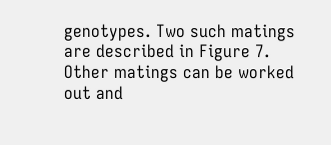genotypes. Two such matings are described in Figure 7. Other matings can be worked out and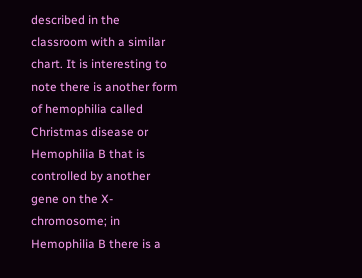described in the classroom with a similar chart. It is interesting to note there is another form of hemophilia called Christmas disease or Hemophilia B that is controlled by another gene on the X-chromosome; in Hemophilia B there is a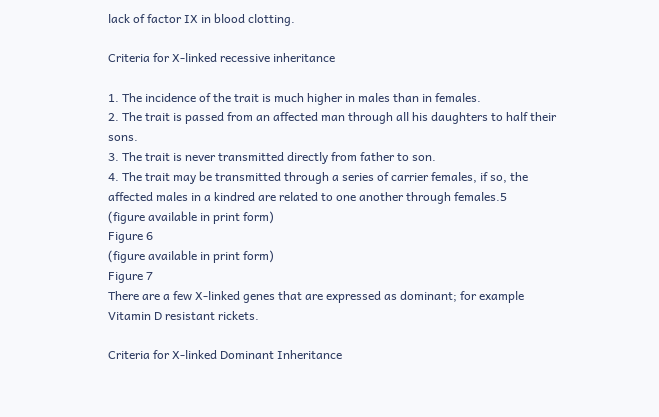lack of factor IX in blood clotting.

Criteria for X-linked recessive inheritance

1. The incidence of the trait is much higher in males than in females.
2. The trait is passed from an affected man through all his daughters to half their sons.
3. The trait is never transmitted directly from father to son.
4. The trait may be transmitted through a series of carrier females, if so, the affected males in a kindred are related to one another through females.5
(figure available in print form)
Figure 6
(figure available in print form)
Figure 7
There are a few X-linked genes that are expressed as dominant; for example Vitamin D resistant rickets.

Criteria for X-linked Dominant Inheritance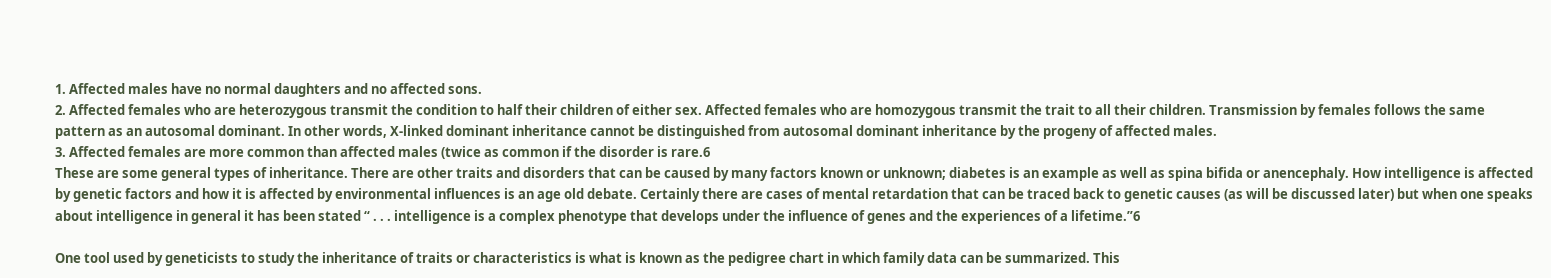1. Affected males have no normal daughters and no affected sons.
2. Affected females who are heterozygous transmit the condition to half their children of either sex. Affected females who are homozygous transmit the trait to all their children. Transmission by females follows the same pattern as an autosomal dominant. In other words, X-linked dominant inheritance cannot be distinguished from autosomal dominant inheritance by the progeny of affected males.
3. Affected females are more common than affected males (twice as common if the disorder is rare.6
These are some general types of inheritance. There are other traits and disorders that can be caused by many factors known or unknown; diabetes is an example as well as spina bifida or anencephaly. How intelligence is affected by genetic factors and how it is affected by environmental influences is an age old debate. Certainly there are cases of mental retardation that can be traced back to genetic causes (as will be discussed later) but when one speaks about intelligence in general it has been stated “ . . . intelligence is a complex phenotype that develops under the influence of genes and the experiences of a lifetime.”6

One tool used by geneticists to study the inheritance of traits or characteristics is what is known as the pedigree chart in which family data can be summarized. This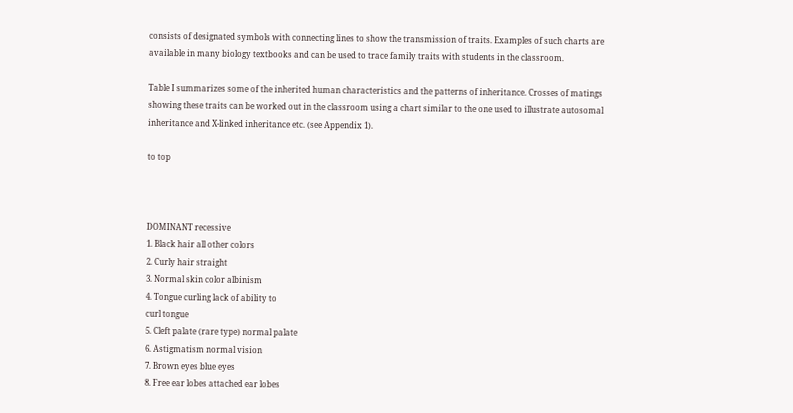consists of designated symbols with connecting lines to show the transmission of traits. Examples of such charts are available in many biology textbooks and can be used to trace family traits with students in the classroom.

Table I summarizes some of the inherited human characteristics and the patterns of inheritance. Crosses of matings showing these traits can be worked out in the classroom using a chart similar to the one used to illustrate autosomal inheritance and X-linked inheritance etc. (see Appendix 1).

to top



DOMINANT recessive
1. Black hair all other colors
2. Curly hair straight
3. Normal skin color albinism
4. Tongue curling lack of ability to
curl tongue
5. Cleft palate (rare type) normal palate
6. Astigmatism normal vision
7. Brown eyes blue eyes
8. Free ear lobes attached ear lobes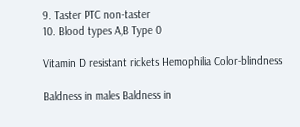9. Taster PTC non-taster
10. Blood types A,B Type 0

Vitamin D resistant rickets Hemophilia Color-blindness

Baldness in males Baldness in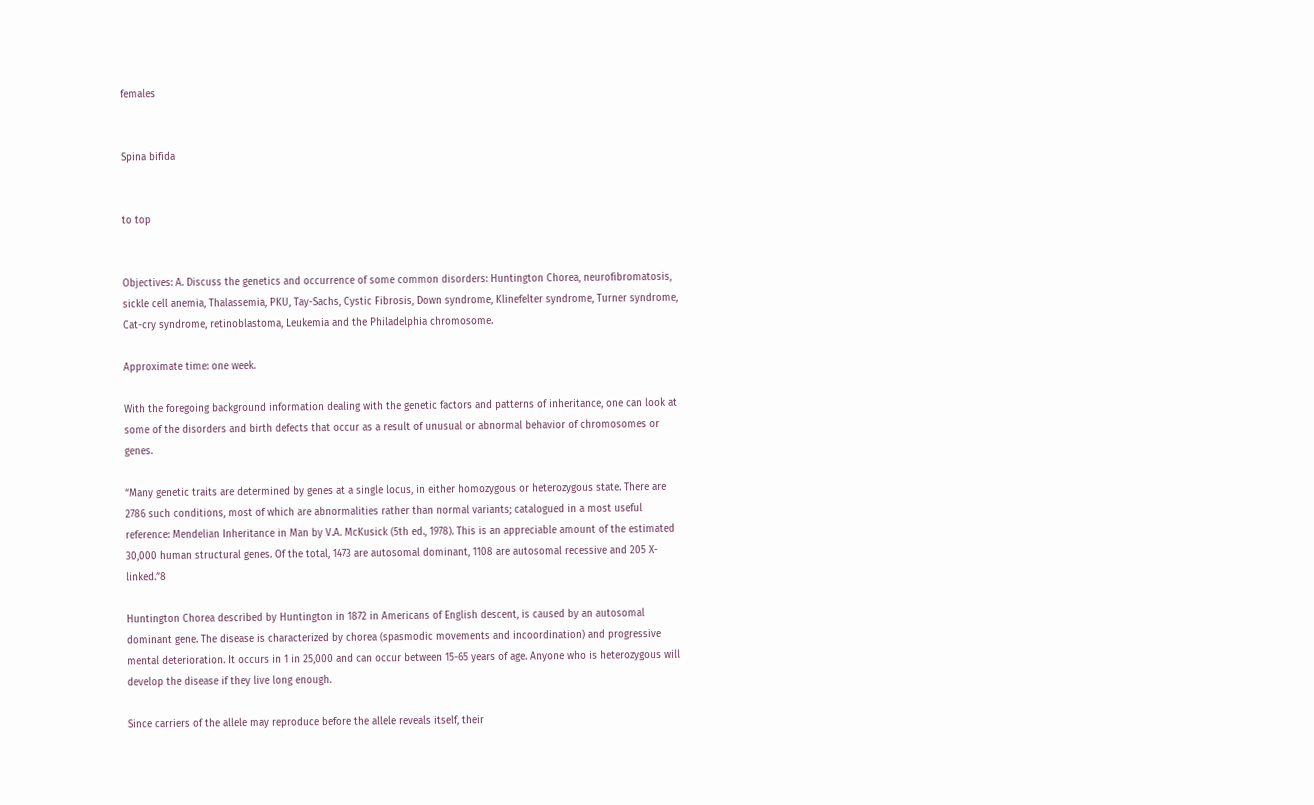females


Spina bifida


to top


Objectives: A. Discuss the genetics and occurrence of some common disorders: Huntington Chorea, neurofibromatosis, sickle cell anemia, Thalassemia, PKU, Tay-Sachs, Cystic Fibrosis, Down syndrome, Klinefelter syndrome, Turner syndrome, Cat-cry syndrome, retinoblastoma, Leukemia and the Philadelphia chromosome.

Approximate time: one week.

With the foregoing background information dealing with the genetic factors and patterns of inheritance, one can look at some of the disorders and birth defects that occur as a result of unusual or abnormal behavior of chromosomes or genes.

“Many genetic traits are determined by genes at a single locus, in either homozygous or heterozygous state. There are 2786 such conditions, most of which are abnormalities rather than normal variants; catalogued in a most useful reference: Mendelian Inheritance in Man by V.A. McKusick (5th ed., 1978). This is an appreciable amount of the estimated 30,000 human structural genes. Of the total, 1473 are autosomal dominant, 1108 are autosomal recessive and 205 X-linked.”8

Huntington Chorea described by Huntington in 1872 in Americans of English descent, is caused by an autosomal dominant gene. The disease is characterized by chorea (spasmodic movements and incoordination) and progressive mental deterioration. It occurs in 1 in 25,000 and can occur between 15-65 years of age. Anyone who is heterozygous will develop the disease if they live long enough.

Since carriers of the allele may reproduce before the allele reveals itself, their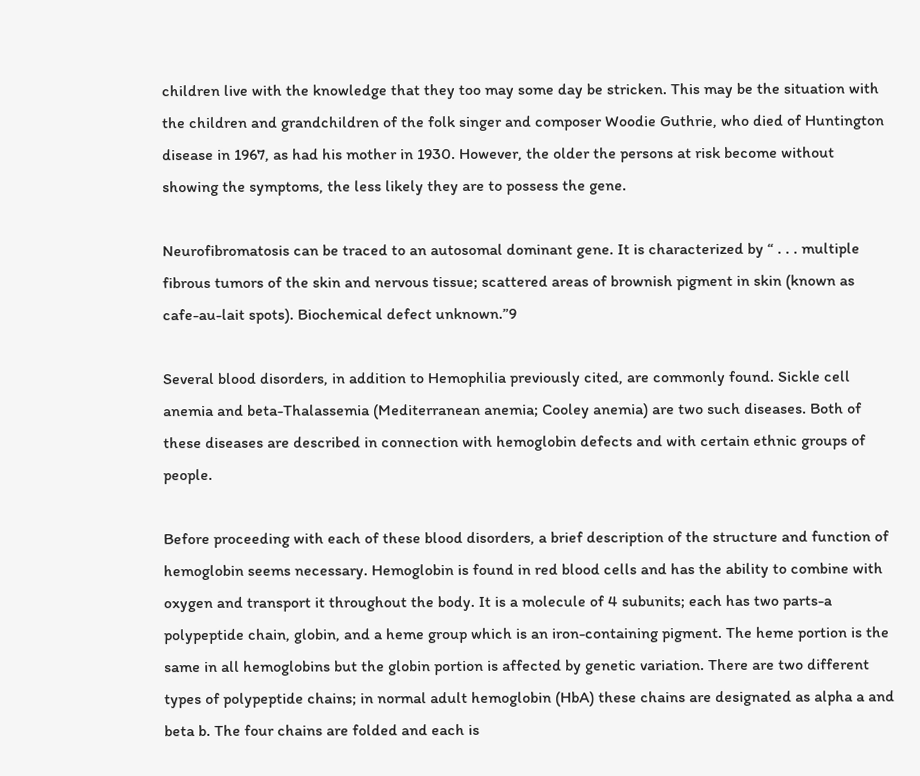children live with the knowledge that they too may some day be stricken. This may be the situation with the children and grandchildren of the folk singer and composer Woodie Guthrie, who died of Huntington disease in 1967, as had his mother in 1930. However, the older the persons at risk become without showing the symptoms, the less likely they are to possess the gene.

Neurofibromatosis can be traced to an autosomal dominant gene. It is characterized by “ . . . multiple fibrous tumors of the skin and nervous tissue; scattered areas of brownish pigment in skin (known as cafe-au-lait spots). Biochemical defect unknown.”9

Several blood disorders, in addition to Hemophilia previously cited, are commonly found. Sickle cell anemia and beta-Thalassemia (Mediterranean anemia; Cooley anemia) are two such diseases. Both of these diseases are described in connection with hemoglobin defects and with certain ethnic groups of people.

Before proceeding with each of these blood disorders, a brief description of the structure and function of hemoglobin seems necessary. Hemoglobin is found in red blood cells and has the ability to combine with oxygen and transport it throughout the body. It is a molecule of 4 subunits; each has two parts-a polypeptide chain, globin, and a heme group which is an iron-containing pigment. The heme portion is the same in all hemoglobins but the globin portion is affected by genetic variation. There are two different types of polypeptide chains; in normal adult hemoglobin (HbA) these chains are designated as alpha a and beta b. The four chains are folded and each is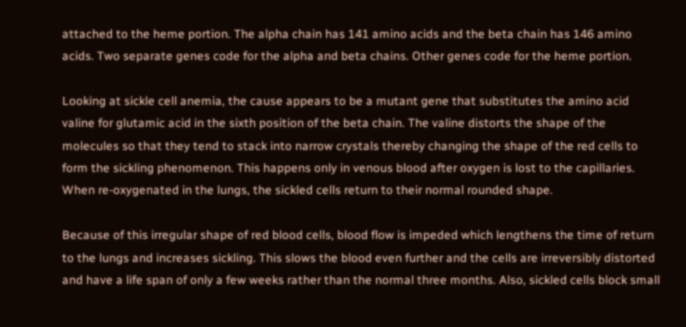attached to the heme portion. The alpha chain has 141 amino acids and the beta chain has 146 amino acids. Two separate genes code for the alpha and beta chains. Other genes code for the heme portion.

Looking at sickle cell anemia, the cause appears to be a mutant gene that substitutes the amino acid valine for glutamic acid in the sixth position of the beta chain. The valine distorts the shape of the molecules so that they tend to stack into narrow crystals thereby changing the shape of the red cells to form the sickling phenomenon. This happens only in venous blood after oxygen is lost to the capillaries. When re-oxygenated in the lungs, the sickled cells return to their normal rounded shape.

Because of this irregular shape of red blood cells, blood flow is impeded which lengthens the time of return to the lungs and increases sickling. This slows the blood even further and the cells are irreversibly distorted and have a life span of only a few weeks rather than the normal three months. Also, sickled cells block small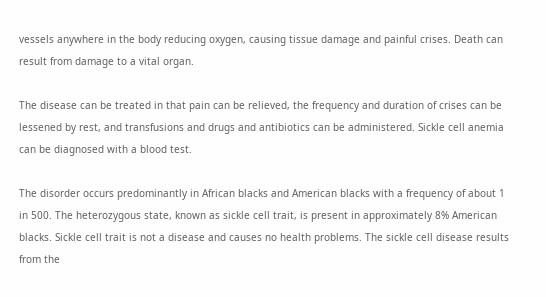vessels anywhere in the body reducing oxygen, causing tissue damage and painful crises. Death can result from damage to a vital organ.

The disease can be treated in that pain can be relieved, the frequency and duration of crises can be lessened by rest, and transfusions and drugs and antibiotics can be administered. Sickle cell anemia can be diagnosed with a blood test.

The disorder occurs predominantly in African blacks and American blacks with a frequency of about 1 in 500. The heterozygous state, known as sickle cell trait, is present in approximately 8% American blacks. Sickle cell trait is not a disease and causes no health problems. The sickle cell disease results from the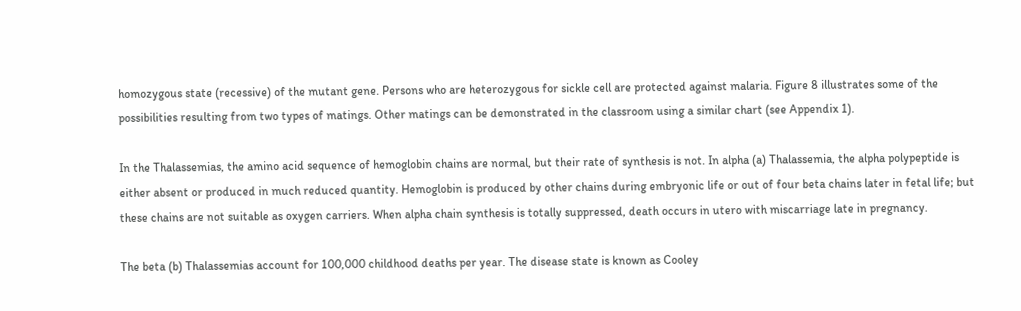homozygous state (recessive) of the mutant gene. Persons who are heterozygous for sickle cell are protected against malaria. Figure 8 illustrates some of the possibilities resulting from two types of matings. Other matings can be demonstrated in the classroom using a similar chart (see Appendix 1).

In the Thalassemias, the amino acid sequence of hemoglobin chains are normal, but their rate of synthesis is not. In alpha (a) Thalassemia, the alpha polypeptide is either absent or produced in much reduced quantity. Hemoglobin is produced by other chains during embryonic life or out of four beta chains later in fetal life; but these chains are not suitable as oxygen carriers. When alpha chain synthesis is totally suppressed, death occurs in utero with miscarriage late in pregnancy.

The beta (b) Thalassemias account for 100,000 childhood deaths per year. The disease state is known as Cooley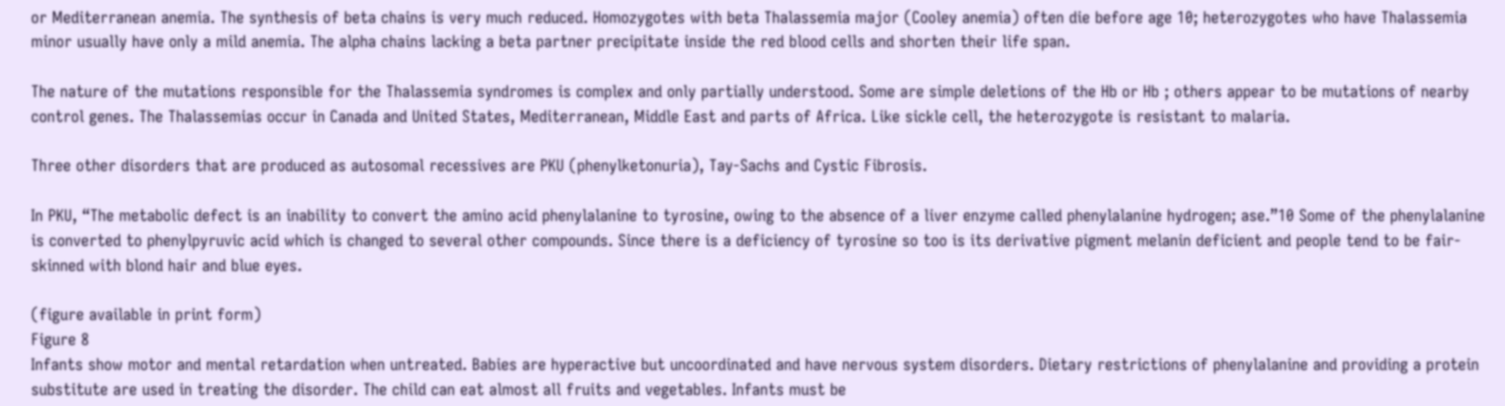or Mediterranean anemia. The synthesis of beta chains is very much reduced. Homozygotes with beta Thalassemia major (Cooley anemia) often die before age 10; heterozygotes who have Thalassemia minor usually have only a mild anemia. The alpha chains lacking a beta partner precipitate inside the red blood cells and shorten their life span.

The nature of the mutations responsible for the Thalassemia syndromes is complex and only partially understood. Some are simple deletions of the Hb or Hb ; others appear to be mutations of nearby control genes. The Thalassemias occur in Canada and United States, Mediterranean, Middle East and parts of Africa. Like sickle cell, the heterozygote is resistant to malaria.

Three other disorders that are produced as autosomal recessives are PKU (phenylketonuria), Tay-Sachs and Cystic Fibrosis.

In PKU, “The metabolic defect is an inability to convert the amino acid phenylalanine to tyrosine, owing to the absence of a liver enzyme called phenylalanine hydrogen; ase.”10 Some of the phenylalanine is converted to phenylpyruvic acid which is changed to several other compounds. Since there is a deficiency of tyrosine so too is its derivative pigment melanin deficient and people tend to be fair-skinned with blond hair and blue eyes.

(figure available in print form)
Figure 8
Infants show motor and mental retardation when untreated. Babies are hyperactive but uncoordinated and have nervous system disorders. Dietary restrictions of phenylalanine and providing a protein substitute are used in treating the disorder. The child can eat almost all fruits and vegetables. Infants must be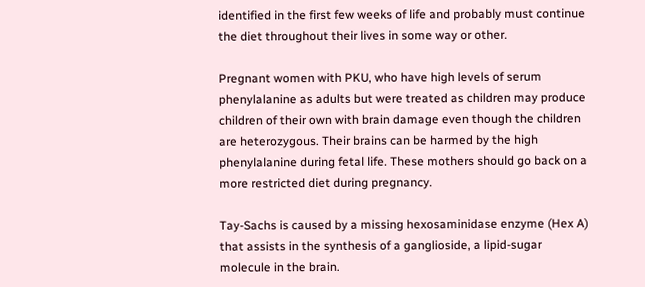identified in the first few weeks of life and probably must continue the diet throughout their lives in some way or other.

Pregnant women with PKU, who have high levels of serum phenylalanine as adults but were treated as children may produce children of their own with brain damage even though the children are heterozygous. Their brains can be harmed by the high phenylalanine during fetal life. These mothers should go back on a more restricted diet during pregnancy.

Tay-Sachs is caused by a missing hexosaminidase enzyme (Hex A) that assists in the synthesis of a ganglioside, a lipid-sugar molecule in the brain.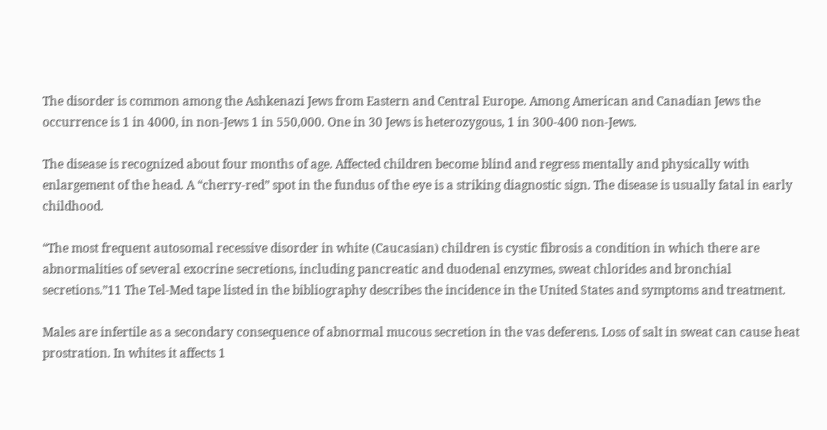The disorder is common among the Ashkenazi Jews from Eastern and Central Europe. Among American and Canadian Jews the occurrence is 1 in 4000, in non-Jews 1 in 550,000. One in 30 Jews is heterozygous, 1 in 300-400 non-Jews.

The disease is recognized about four months of age. Affected children become blind and regress mentally and physically with enlargement of the head. A “cherry-red” spot in the fundus of the eye is a striking diagnostic sign. The disease is usually fatal in early childhood.

“The most frequent autosomal recessive disorder in white (Caucasian) children is cystic fibrosis a condition in which there are abnormalities of several exocrine secretions, including pancreatic and duodenal enzymes, sweat chlorides and bronchial secretions.”11 The Tel-Med tape listed in the bibliography describes the incidence in the United States and symptoms and treatment.

Males are infertile as a secondary consequence of abnormal mucous secretion in the vas deferens. Loss of salt in sweat can cause heat prostration. In whites it affects 1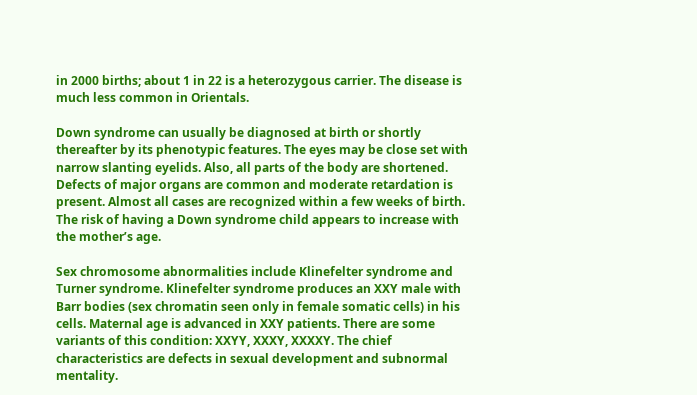in 2000 births; about 1 in 22 is a heterozygous carrier. The disease is much less common in Orientals.

Down syndrome can usually be diagnosed at birth or shortly thereafter by its phenotypic features. The eyes may be close set with narrow slanting eyelids. Also, all parts of the body are shortened. Defects of major organs are common and moderate retardation is present. Almost all cases are recognized within a few weeks of birth. The risk of having a Down syndrome child appears to increase with the mother’s age.

Sex chromosome abnormalities include Klinefelter syndrome and Turner syndrome. Klinefelter syndrome produces an XXY male with Barr bodies (sex chromatin seen only in female somatic cells) in his cells. Maternal age is advanced in XXY patients. There are some variants of this condition: XXYY, XXXY, XXXXY. The chief characteristics are defects in sexual development and subnormal mentality.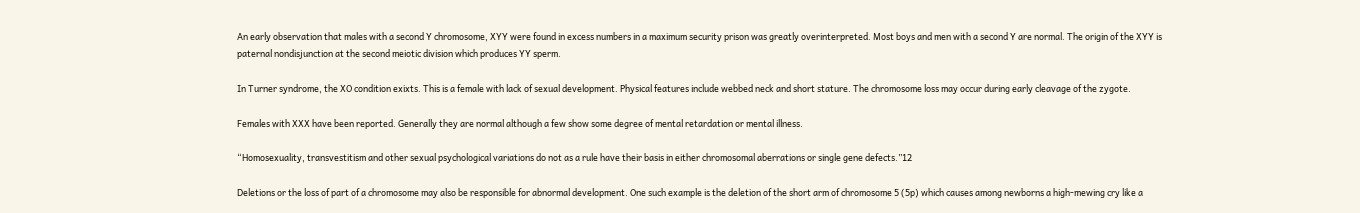An early observation that males with a second Y chromosome, XYY were found in excess numbers in a maximum security prison was greatly overinterpreted. Most boys and men with a second Y are normal. The origin of the XYY is paternal nondisjunction at the second meiotic division which produces YY sperm.

In Turner syndrome, the XO condition exixts. This is a female with lack of sexual development. Physical features include webbed neck and short stature. The chromosome loss may occur during early cleavage of the zygote.

Females with XXX have been reported. Generally they are normal although a few show some degree of mental retardation or mental illness.

“Homosexuality, transvestitism and other sexual psychological variations do not as a rule have their basis in either chromosomal aberrations or single gene defects.”12

Deletions or the loss of part of a chromosome may also be responsible for abnormal development. One such example is the deletion of the short arm of chromosome 5 (5p) which causes among newborns a high-mewing cry like a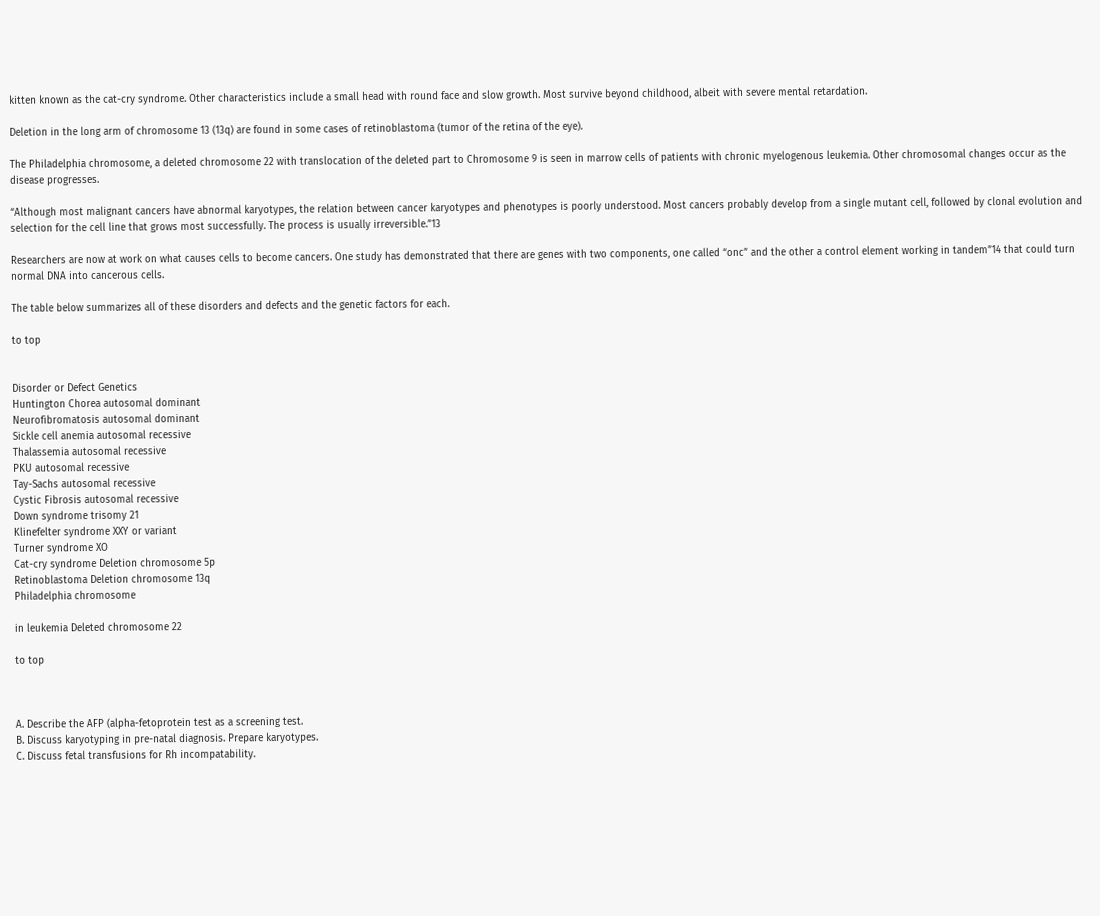kitten known as the cat-cry syndrome. Other characteristics include a small head with round face and slow growth. Most survive beyond childhood, albeit with severe mental retardation.

Deletion in the long arm of chromosome 13 (13q) are found in some cases of retinoblastoma (tumor of the retina of the eye).

The Philadelphia chromosome, a deleted chromosome 22 with translocation of the deleted part to Chromosome 9 is seen in marrow cells of patients with chronic myelogenous leukemia. Other chromosomal changes occur as the disease progresses.

“Although most malignant cancers have abnormal karyotypes, the relation between cancer karyotypes and phenotypes is poorly understood. Most cancers probably develop from a single mutant cell, followed by clonal evolution and selection for the cell line that grows most successfully. The process is usually irreversible.”13

Researchers are now at work on what causes cells to become cancers. One study has demonstrated that there are genes with two components, one called “onc” and the other a control element working in tandem”14 that could turn normal DNA into cancerous cells.

The table below summarizes all of these disorders and defects and the genetic factors for each.

to top


Disorder or Defect Genetics
Huntington Chorea autosomal dominant
Neurofibromatosis autosomal dominant
Sickle cell anemia autosomal recessive
Thalassemia autosomal recessive
PKU autosomal recessive
Tay-Sachs autosomal recessive
Cystic Fibrosis autosomal recessive
Down syndrome trisomy 21
Klinefelter syndrome XXY or variant
Turner syndrome XO
Cat-cry syndrome Deletion chromosome 5p
Retinoblastoma Deletion chromosome 13q
Philadelphia chromosome

in leukemia Deleted chromosome 22

to top



A. Describe the AFP (alpha-fetoprotein test as a screening test.
B. Discuss karyotyping in pre-natal diagnosis. Prepare karyotypes.
C. Discuss fetal transfusions for Rh incompatability.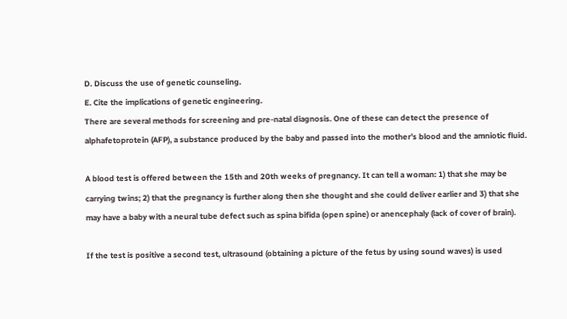D. Discuss the use of genetic counseling.
E. Cite the implications of genetic engineering.
There are several methods for screening and pre-natal diagnosis. One of these can detect the presence of alphafetoprotein (AFP), a substance produced by the baby and passed into the mother’s blood and the amniotic fluid.

A blood test is offered between the 15th and 20th weeks of pregnancy. It can tell a woman: 1) that she may be carrying twins; 2) that the pregnancy is further along then she thought and she could deliver earlier and 3) that she may have a baby with a neural tube defect such as spina bifida (open spine) or anencephaly (lack of cover of brain).

If the test is positive a second test, ultrasound (obtaining a picture of the fetus by using sound waves) is used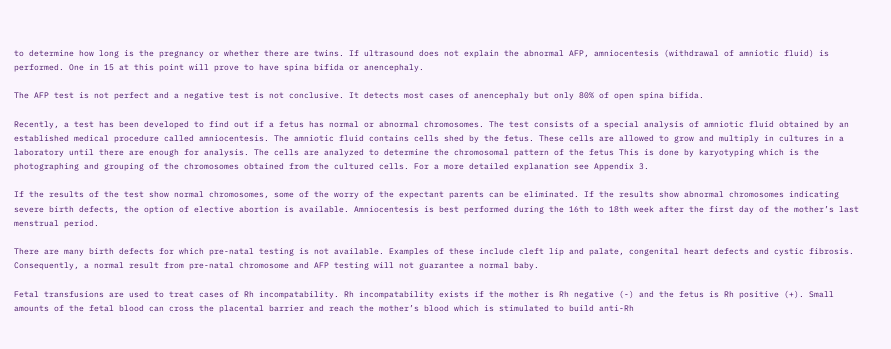to determine how long is the pregnancy or whether there are twins. If ultrasound does not explain the abnormal AFP, amniocentesis (withdrawal of amniotic fluid) is performed. One in 15 at this point will prove to have spina bifida or anencephaly.

The AFP test is not perfect and a negative test is not conclusive. It detects most cases of anencephaly but only 80% of open spina bifida.

Recently, a test has been developed to find out if a fetus has normal or abnormal chromosomes. The test consists of a special analysis of amniotic fluid obtained by an established medical procedure called amniocentesis. The amniotic fluid contains cells shed by the fetus. These cells are allowed to grow and multiply in cultures in a laboratory until there are enough for analysis. The cells are analyzed to determine the chromosomal pattern of the fetus This is done by karyotyping which is the photographing and grouping of the chromosomes obtained from the cultured cells. For a more detailed explanation see Appendix 3.

If the results of the test show normal chromosomes, some of the worry of the expectant parents can be eliminated. If the results show abnormal chromosomes indicating severe birth defects, the option of elective abortion is available. Amniocentesis is best performed during the 16th to 18th week after the first day of the mother’s last menstrual period.

There are many birth defects for which pre-natal testing is not available. Examples of these include cleft lip and palate, congenital heart defects and cystic fibrosis. Consequently, a normal result from pre-natal chromosome and AFP testing will not guarantee a normal baby.

Fetal transfusions are used to treat cases of Rh incompatability. Rh incompatability exists if the mother is Rh negative (-) and the fetus is Rh positive (+). Small amounts of the fetal blood can cross the placental barrier and reach the mother’s blood which is stimulated to build anti-Rh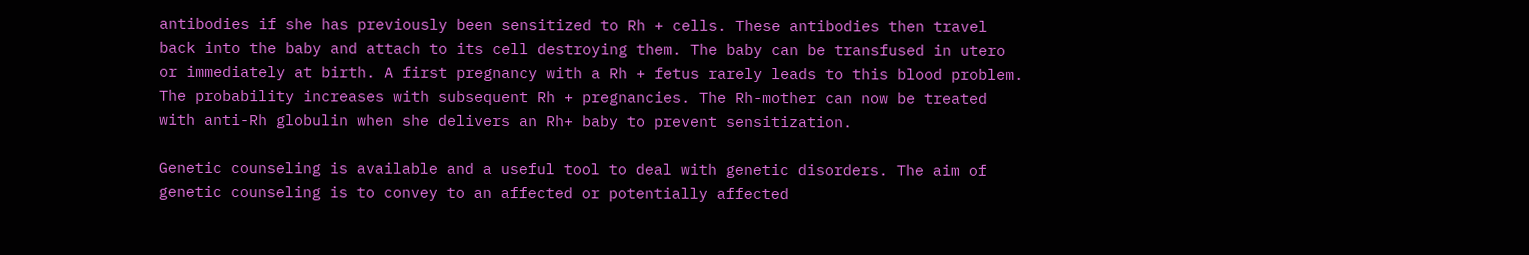antibodies if she has previously been sensitized to Rh + cells. These antibodies then travel back into the baby and attach to its cell destroying them. The baby can be transfused in utero or immediately at birth. A first pregnancy with a Rh + fetus rarely leads to this blood problem. The probability increases with subsequent Rh + pregnancies. The Rh-mother can now be treated with anti-Rh globulin when she delivers an Rh+ baby to prevent sensitization.

Genetic counseling is available and a useful tool to deal with genetic disorders. The aim of genetic counseling is to convey to an affected or potentially affected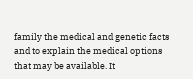family the medical and genetic facts and to explain the medical options that may be available. It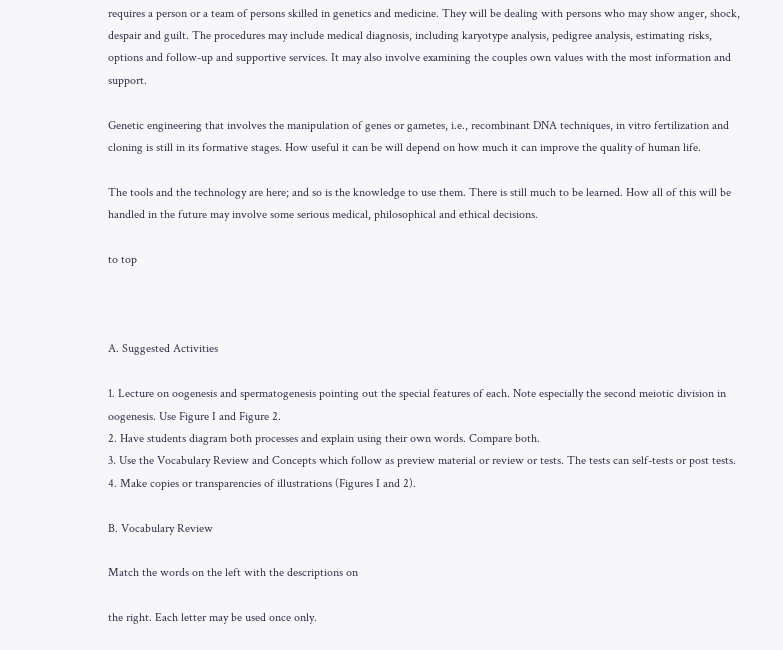requires a person or a team of persons skilled in genetics and medicine. They will be dealing with persons who may show anger, shock, despair and guilt. The procedures may include medical diagnosis, including karyotype analysis, pedigree analysis, estimating risks, options and follow-up and supportive services. It may also involve examining the couples own values with the most information and support.

Genetic engineering that involves the manipulation of genes or gametes, i.e., recombinant DNA techniques, in vitro fertilization and cloning is still in its formative stages. How useful it can be will depend on how much it can improve the quality of human life.

The tools and the technology are here; and so is the knowledge to use them. There is still much to be learned. How all of this will be handled in the future may involve some serious medical, philosophical and ethical decisions.

to top



A. Suggested Activities

1. Lecture on oogenesis and spermatogenesis pointing out the special features of each. Note especially the second meiotic division in oogenesis. Use Figure I and Figure 2.
2. Have students diagram both processes and explain using their own words. Compare both.
3. Use the Vocabulary Review and Concepts which follow as preview material or review or tests. The tests can self-tests or post tests.
4. Make copies or transparencies of illustrations (Figures I and 2).

B. Vocabulary Review

Match the words on the left with the descriptions on

the right. Each letter may be used once only.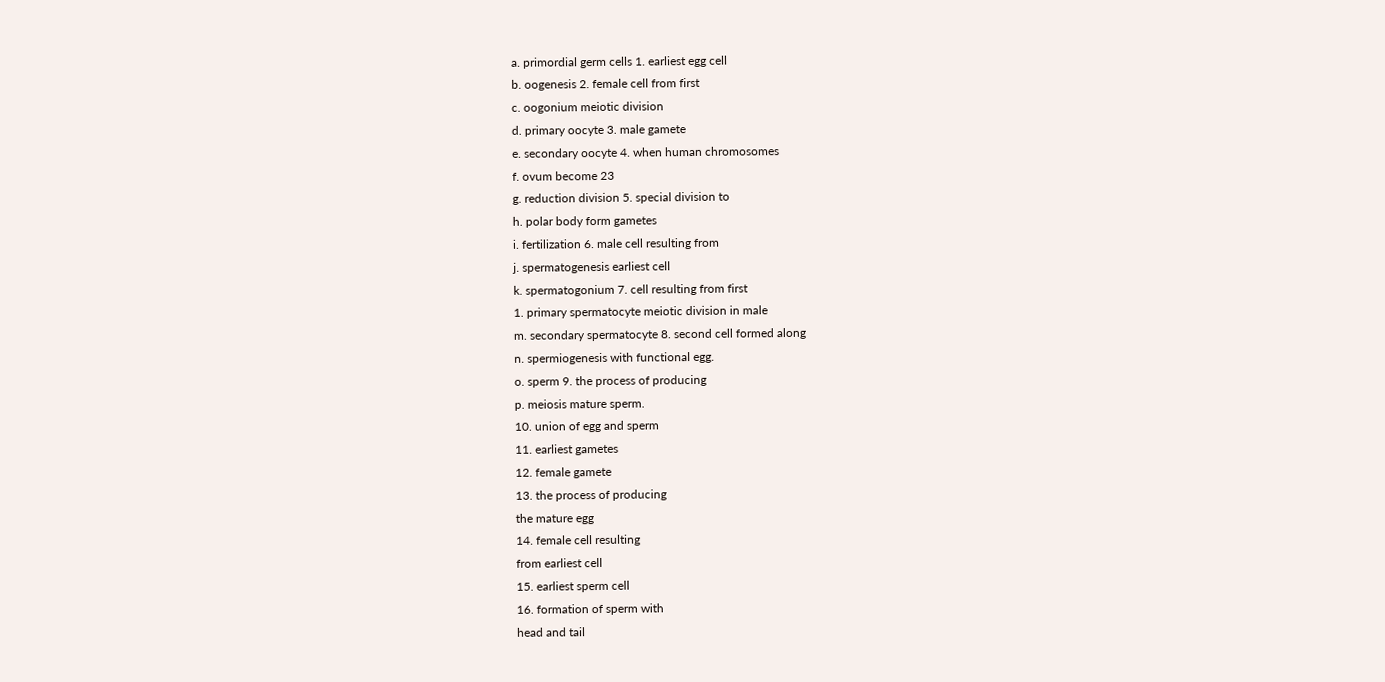a. primordial germ cells 1. earliest egg cell
b. oogenesis 2. female cell from first
c. oogonium meiotic division
d. primary oocyte 3. male gamete
e. secondary oocyte 4. when human chromosomes
f. ovum become 23
g. reduction division 5. special division to
h. polar body form gametes
i. fertilization 6. male cell resulting from
j. spermatogenesis earliest cell
k. spermatogonium 7. cell resulting from first
1. primary spermatocyte meiotic division in male
m. secondary spermatocyte 8. second cell formed along
n. spermiogenesis with functional egg.
o. sperm 9. the process of producing
p. meiosis mature sperm.
10. union of egg and sperm
11. earliest gametes
12. female gamete
13. the process of producing
the mature egg
14. female cell resulting
from earliest cell
15. earliest sperm cell
16. formation of sperm with
head and tail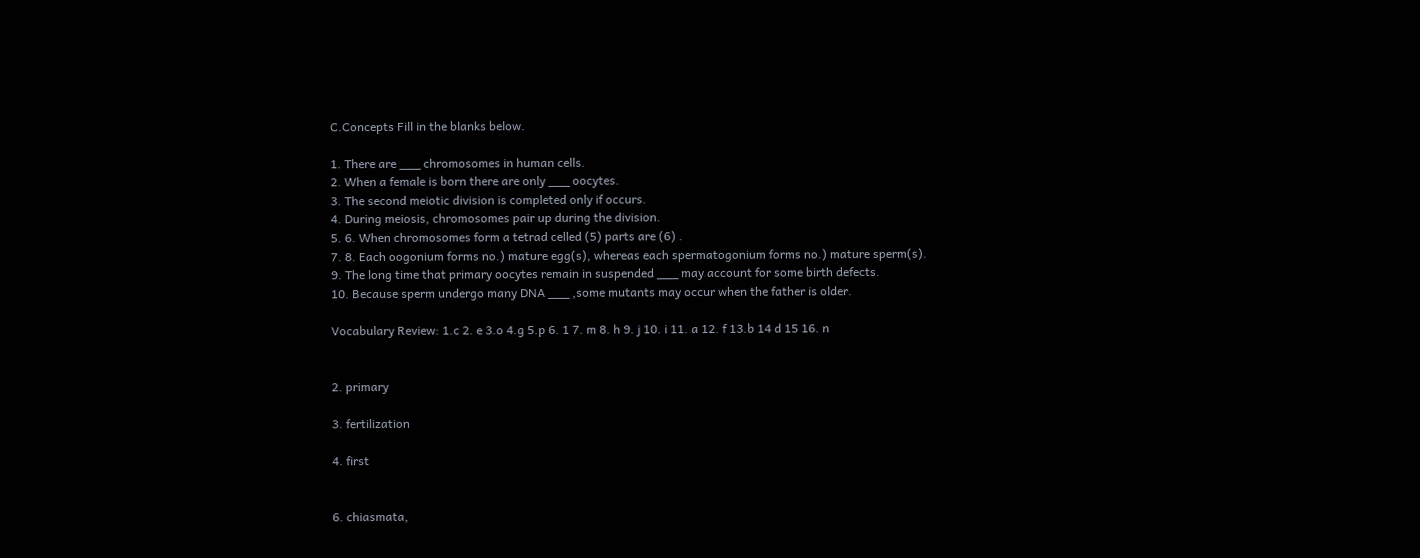C.Concepts Fill in the blanks below.

1. There are ___ chromosomes in human cells.
2. When a female is born there are only ___ oocytes.
3. The second meiotic division is completed only if occurs.
4. During meiosis, chromosomes pair up during the division.
5. 6. When chromosomes form a tetrad celled (5) parts are (6) .
7. 8. Each oogonium forms no.) mature egg(s), whereas each spermatogonium forms no.) mature sperm(s).
9. The long time that primary oocytes remain in suspended ___ may account for some birth defects.
10. Because sperm undergo many DNA ___ ,some mutants may occur when the father is older.

Vocabulary Review: 1.c 2. e 3.o 4.g 5.p 6. 1 7. m 8. h 9. j 10. i 11. a 12. f 13.b 14 d 15 16. n


2. primary

3. fertilization

4. first


6. chiasmata,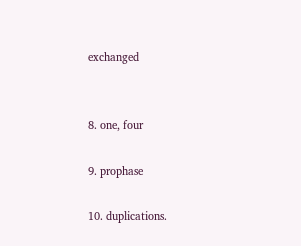exchanged


8. one, four

9. prophase

10. duplications.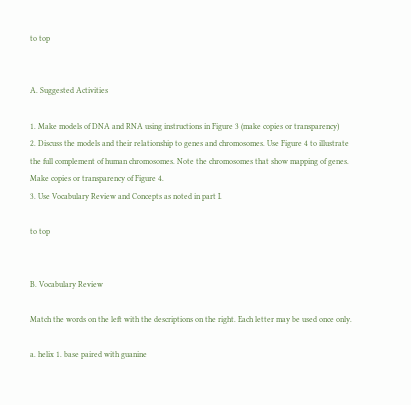to top


A. Suggested Activities

1. Make models of DNA and RNA using instructions in Figure 3 (make copies or transparency)
2. Discuss the models and their relationship to genes and chromosomes. Use Figure 4 to illustrate the full complement of human chromosomes. Note the chromosomes that show mapping of genes. Make copies or transparency of Figure 4.
3. Use Vocabulary Review and Concepts as noted in part I.

to top


B. Vocabulary Review

Match the words on the left with the descriptions on the right. Each letter may be used once only.

a. helix 1. base paired with guanine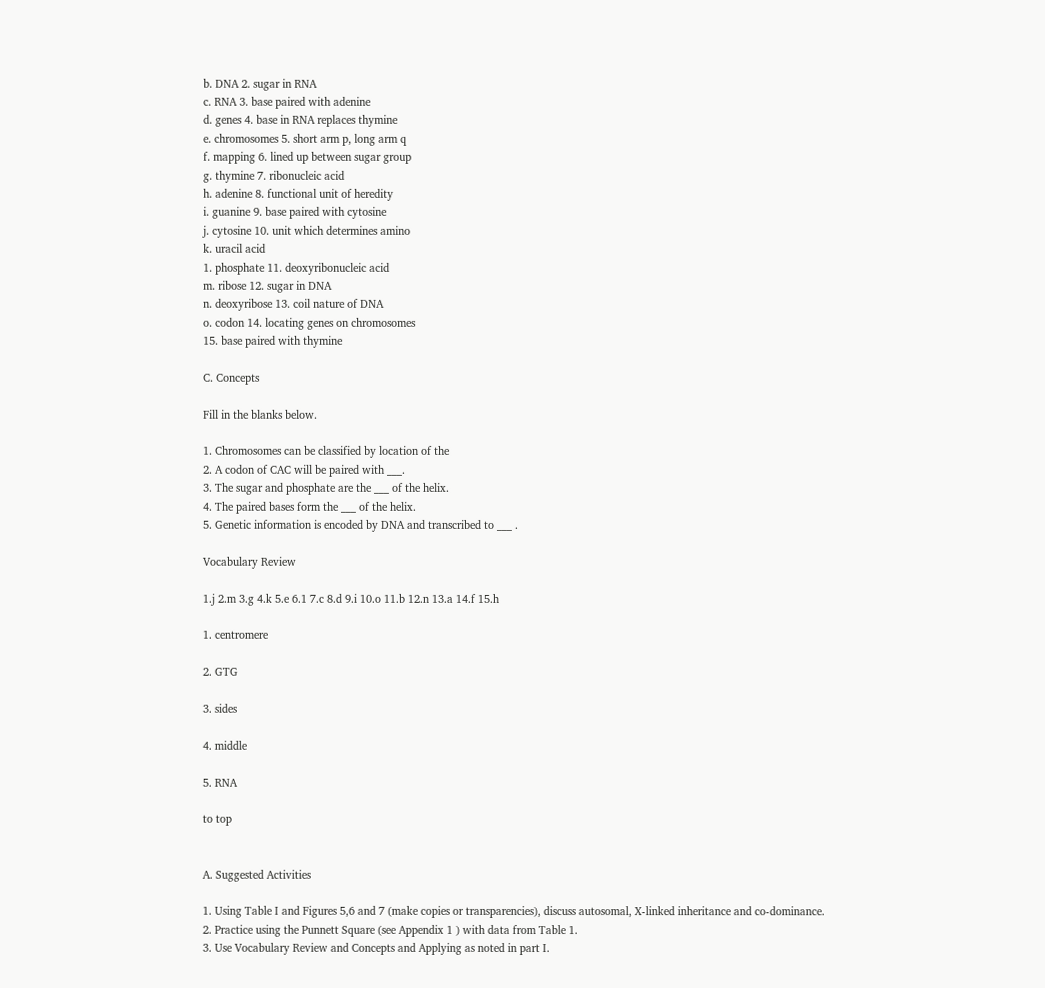b. DNA 2. sugar in RNA
c. RNA 3. base paired with adenine
d. genes 4. base in RNA replaces thymine
e. chromosomes 5. short arm p, long arm q
f. mapping 6. lined up between sugar group
g. thymine 7. ribonucleic acid
h. adenine 8. functional unit of heredity
i. guanine 9. base paired with cytosine
j. cytosine 10. unit which determines amino
k. uracil acid
1. phosphate 11. deoxyribonucleic acid
m. ribose 12. sugar in DNA
n. deoxyribose 13. coil nature of DNA
o. codon 14. locating genes on chromosomes
15. base paired with thymine

C. Concepts

Fill in the blanks below.

1. Chromosomes can be classified by location of the
2. A codon of CAC will be paired with ___.
3. The sugar and phosphate are the ___ of the helix.
4. The paired bases form the ___ of the helix.
5. Genetic information is encoded by DNA and transcribed to ___ .

Vocabulary Review

1.j 2.m 3.g 4.k 5.e 6.1 7.c 8.d 9.i 10.o 11.b 12.n 13.a 14.f 15.h

1. centromere

2. GTG

3. sides

4. middle

5. RNA

to top


A. Suggested Activities

1. Using Table I and Figures 5,6 and 7 (make copies or transparencies), discuss autosomal, X-linked inheritance and co-dominance.
2. Practice using the Punnett Square (see Appendix 1 ) with data from Table 1.
3. Use Vocabulary Review and Concepts and Applying as noted in part I.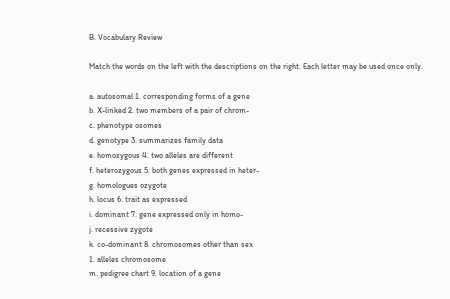B. Vocabulary Review

Match the words on the left with the descriptions on the right. Each letter may be used once only.

a. autosomal 1. corresponding forms of a gene
b. X-linked 2. two members of a pair of chrom-
c. phenotype osomes
d. genotype 3. summarizes family data
e. homozygous 4. two alleles are different
f. heterozygous 5. both genes expressed in heter-
g. homologues ozygote
h. locus 6. trait as expressed
i. dominant 7. gene expressed only in homo-
j. recessive zygote
k. co-dominant 8. chromosomes other than sex
1. alleles chromosome
m. pedigree chart 9. location of a gene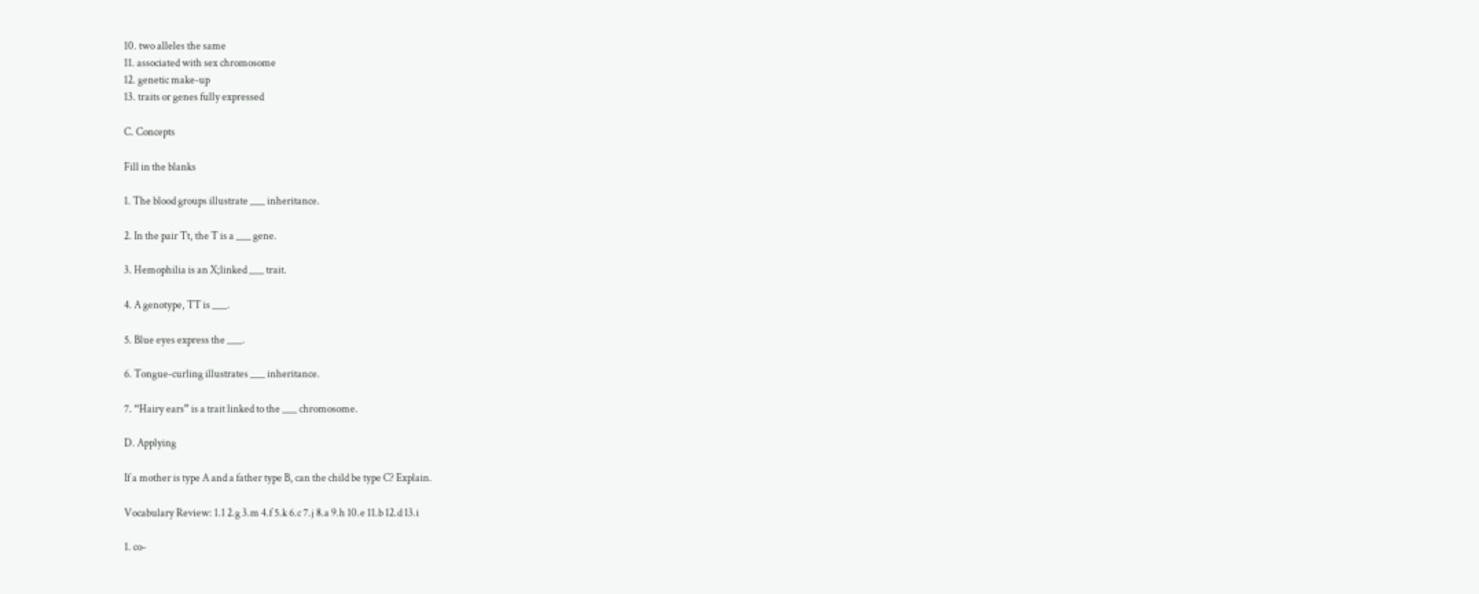10. two alleles the same
11. associated with sex chromosome
12. genetic make-up
13. traits or genes fully expressed

C. Concepts

Fill in the blanks

1. The blood groups illustrate ___ inheritance.

2. In the pair Tt, the T is a ___ gene.

3. Hemophilia is an X;linked ___ trait.

4. A genotype, TT is ___.

5. Blue eyes express the ___.

6. Tongue-curling illustrates ___ inheritance.

7. “Hairy ears” is a trait linked to the ___ chromosome.

D. Applying

If a mother is type A and a father type B, can the child be type C? Explain.

Vocabulary Review: 1.1 2.g 3.m 4.f 5.k 6.c 7.j 8.a 9.h 10.e 11.b 12.d 13.i

1. co-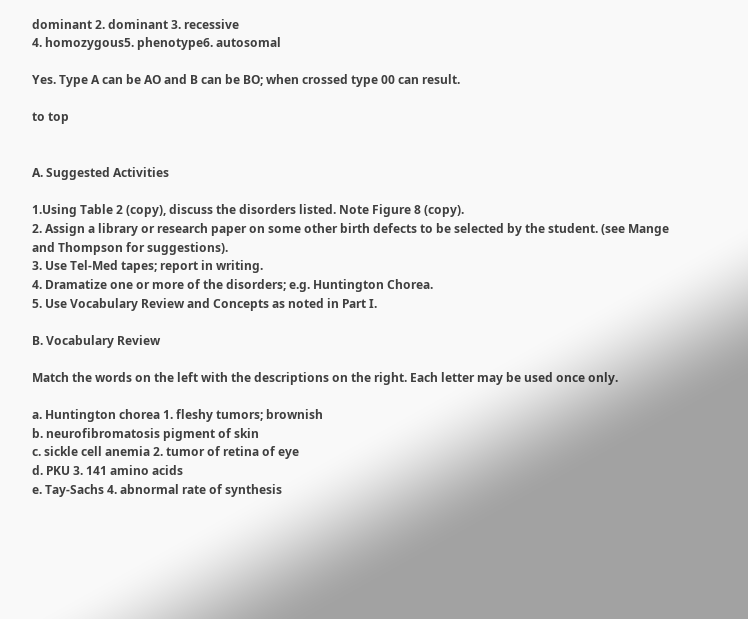dominant 2. dominant 3. recessive
4. homozygous5. phenotype6. autosomal

Yes. Type A can be AO and B can be BO; when crossed type 00 can result.

to top


A. Suggested Activities

1.Using Table 2 (copy), discuss the disorders listed. Note Figure 8 (copy).
2. Assign a library or research paper on some other birth defects to be selected by the student. (see Mange and Thompson for suggestions).
3. Use Tel-Med tapes; report in writing.
4. Dramatize one or more of the disorders; e.g. Huntington Chorea.
5. Use Vocabulary Review and Concepts as noted in Part I.

B. Vocabulary Review

Match the words on the left with the descriptions on the right. Each letter may be used once only.

a. Huntington chorea 1. fleshy tumors; brownish
b. neurofibromatosis pigment of skin
c. sickle cell anemia 2. tumor of retina of eye
d. PKU 3. 141 amino acids
e. Tay-Sachs 4. abnormal rate of synthesis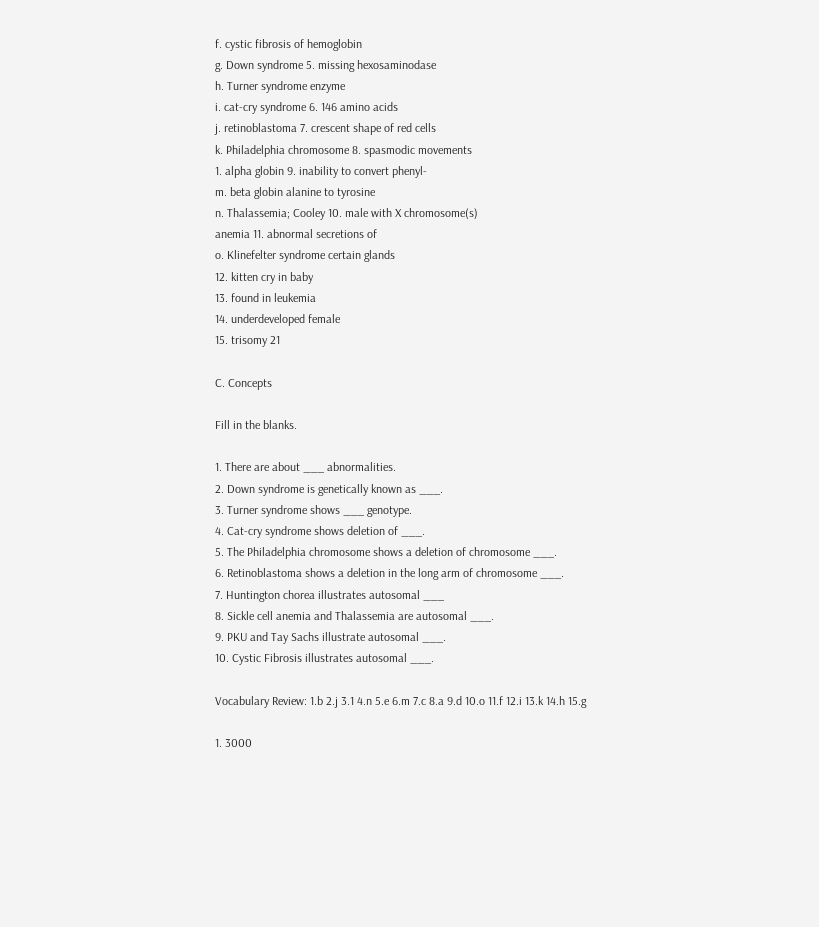f. cystic fibrosis of hemoglobin
g. Down syndrome 5. missing hexosaminodase
h. Turner syndrome enzyme
i. cat-cry syndrome 6. 146 amino acids
j. retinoblastoma 7. crescent shape of red cells
k. Philadelphia chromosome 8. spasmodic movements
1. alpha globin 9. inability to convert phenyl-
m. beta globin alanine to tyrosine
n. Thalassemia; Cooley 10. male with X chromosome(s)
anemia 11. abnormal secretions of
o. Klinefelter syndrome certain glands
12. kitten cry in baby
13. found in leukemia
14. underdeveloped female
15. trisomy 21

C. Concepts

Fill in the blanks.

1. There are about ___ abnormalities.
2. Down syndrome is genetically known as ___.
3. Turner syndrome shows ___ genotype.
4. Cat-cry syndrome shows deletion of ___.
5. The Philadelphia chromosome shows a deletion of chromosome ___.
6. Retinoblastoma shows a deletion in the long arm of chromosome ___.
7. Huntington chorea illustrates autosomal ___
8. Sickle cell anemia and Thalassemia are autosomal ___.
9. PKU and Tay Sachs illustrate autosomal ___.
10. Cystic Fibrosis illustrates autosomal ___.

Vocabulary Review: 1.b 2.j 3.1 4.n 5.e 6.m 7.c 8.a 9.d 10.o 11.f 12.i 13.k 14.h 15.g

1. 3000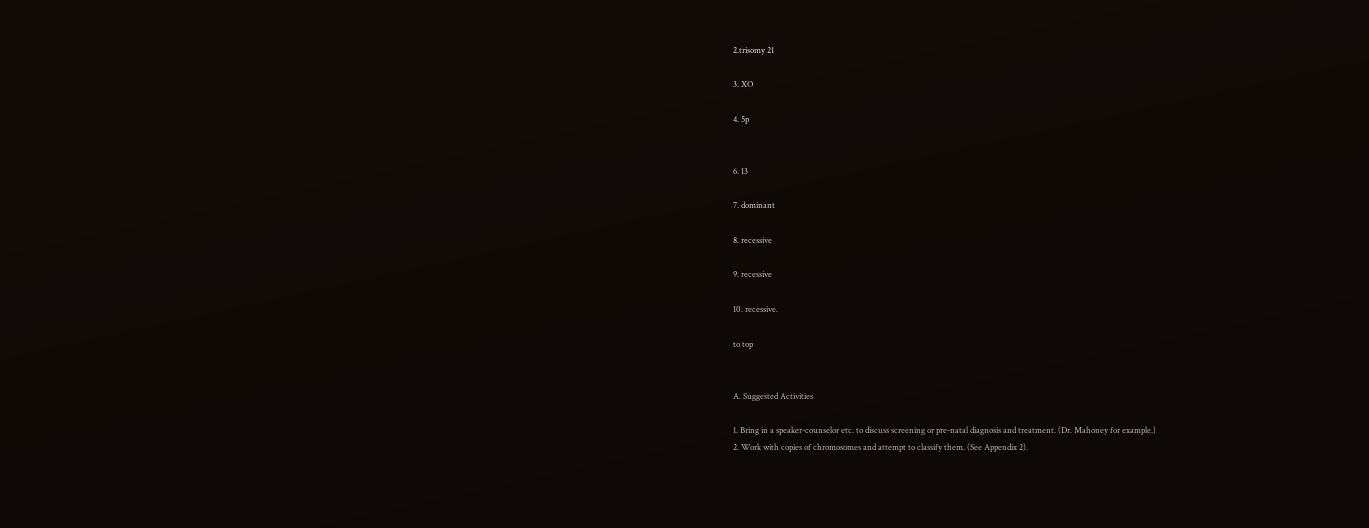2.trisomy 21

3. XO

4. 5p


6. 13

7. dominant

8. recessive

9. recessive

10. recessive.

to top


A. Suggested Activities

1. Bring in a speaker-counselor etc. to discuss screening or pre-natal diagnosis and treatment. (Dr. Mahoney for example.)
2. Work with copies of chromosomes and attempt to classify them. (See Appendix 2).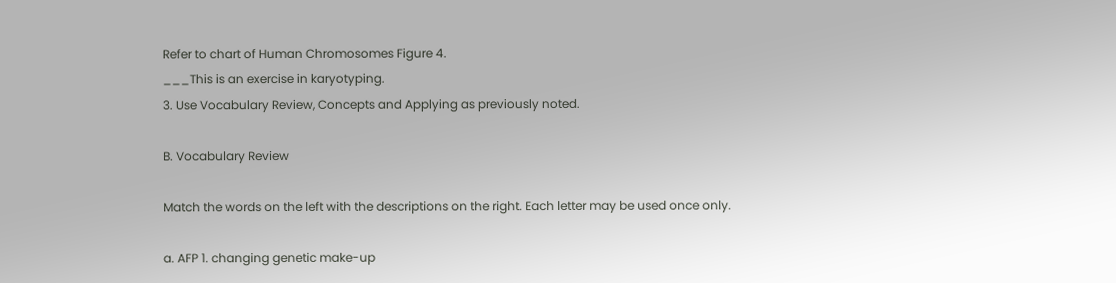Refer to chart of Human Chromosomes Figure 4.
___This is an exercise in karyotyping.
3. Use Vocabulary Review, Concepts and Applying as previously noted.

B. Vocabulary Review

Match the words on the left with the descriptions on the right. Each letter may be used once only.

a. AFP 1. changing genetic make-up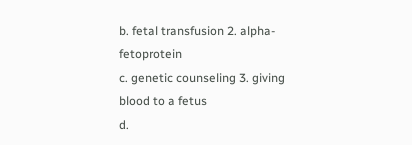b. fetal transfusion 2. alpha-fetoprotein
c. genetic counseling 3. giving blood to a fetus
d.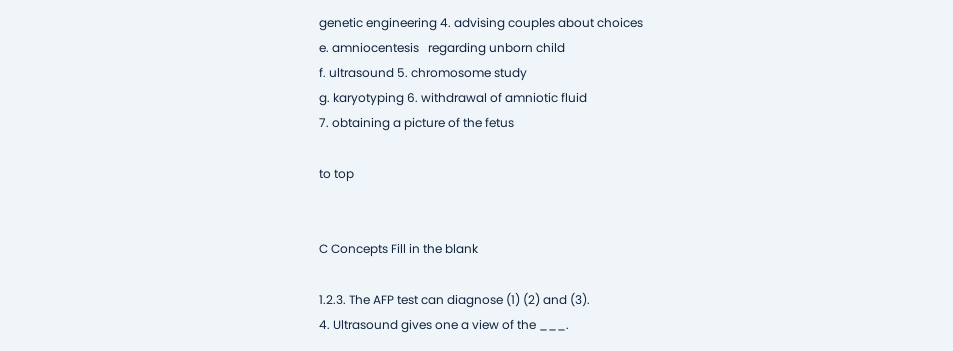genetic engineering 4. advising couples about choices
e. amniocentesis   regarding unborn child
f. ultrasound 5. chromosome study
g. karyotyping 6. withdrawal of amniotic fluid
7. obtaining a picture of the fetus

to top


C Concepts Fill in the blank

1.2.3. The AFP test can diagnose (1) (2) and (3).
4. Ultrasound gives one a view of the ___.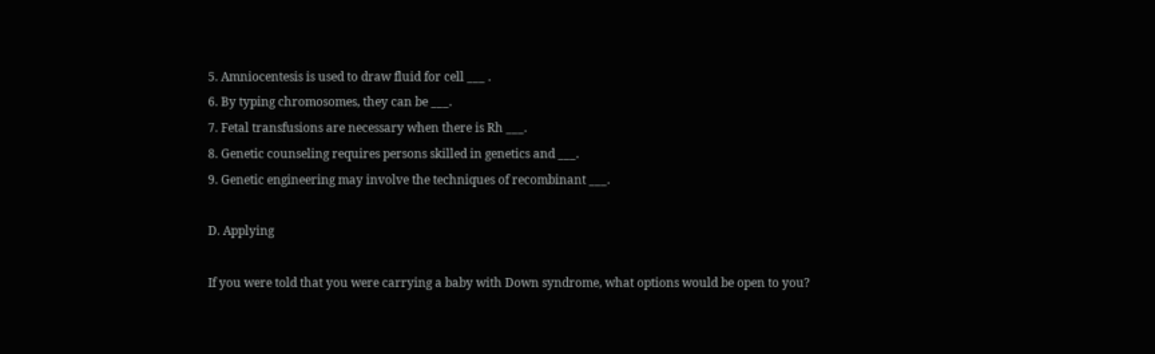5. Amniocentesis is used to draw fluid for cell ___ .
6. By typing chromosomes, they can be ___.
7. Fetal transfusions are necessary when there is Rh ___.
8. Genetic counseling requires persons skilled in genetics and ___.
9. Genetic engineering may involve the techniques of recombinant ___.

D. Applying

If you were told that you were carrying a baby with Down syndrome, what options would be open to you?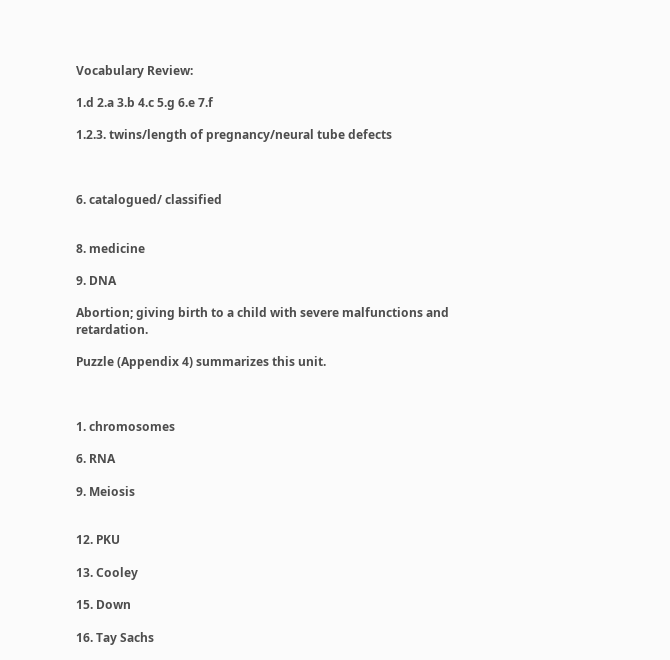Vocabulary Review:

1.d 2.a 3.b 4.c 5.g 6.e 7.f

1.2.3. twins/length of pregnancy/neural tube defects



6. catalogued/ classified


8. medicine

9. DNA

Abortion; giving birth to a child with severe malfunctions and retardation.

Puzzle (Appendix 4) summarizes this unit.



1. chromosomes

6. RNA

9. Meiosis


12. PKU

13. Cooley

15. Down

16. Tay Sachs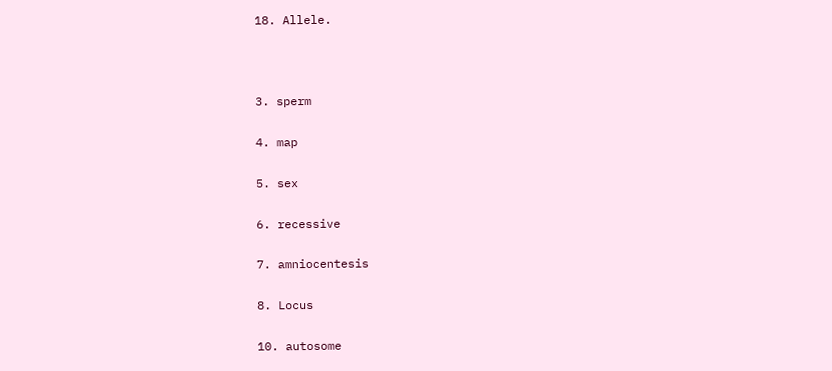18. Allele.



3. sperm

4. map

5. sex

6. recessive

7. amniocentesis

8. Locus

10. autosome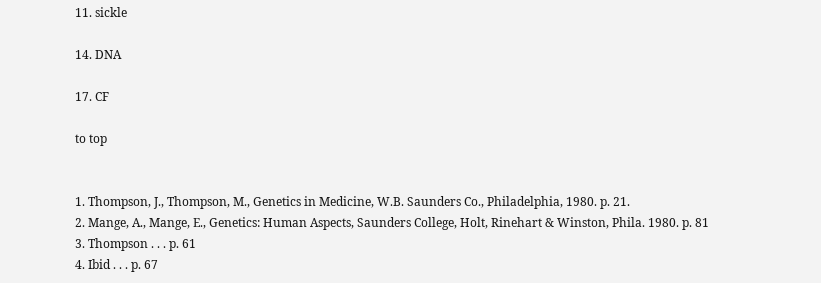11. sickle

14. DNA

17. CF

to top


1. Thompson, J., Thompson, M., Genetics in Medicine, W.B. Saunders Co., Philadelphia, 1980. p. 21.
2. Mange, A., Mange, E., Genetics: Human Aspects, Saunders College, Holt, Rinehart & Winston, Phila. 1980. p. 81
3. Thompson . . . p. 61
4. Ibid . . . p. 67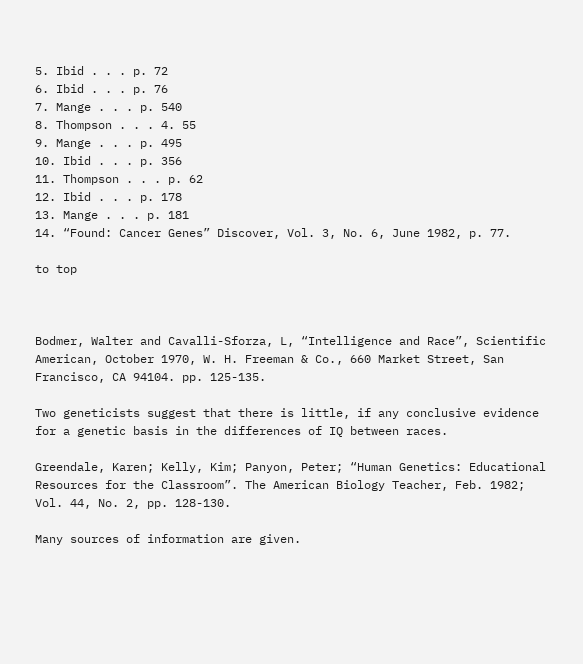5. Ibid . . . p. 72
6. Ibid . . . p. 76
7. Mange . . . p. 540
8. Thompson . . . 4. 55
9. Mange . . . p. 495
10. Ibid . . . p. 356
11. Thompson . . . p. 62
12. Ibid . . . p. 178
13. Mange . . . p. 181
14. “Found: Cancer Genes” Discover, Vol. 3, No. 6, June 1982, p. 77.

to top



Bodmer, Walter and Cavalli-Sforza, L, “Intelligence and Race”, Scientific American, October 1970, W. H. Freeman & Co., 660 Market Street, San Francisco, CA 94104. pp. 125-135.

Two geneticists suggest that there is little, if any conclusive evidence for a genetic basis in the differences of IQ between races.

Greendale, Karen; Kelly, Kim; Panyon, Peter; “Human Genetics: Educational Resources for the Classroom”. The American Biology Teacher, Feb. 1982; Vol. 44, No. 2, pp. 128-130.

Many sources of information are given.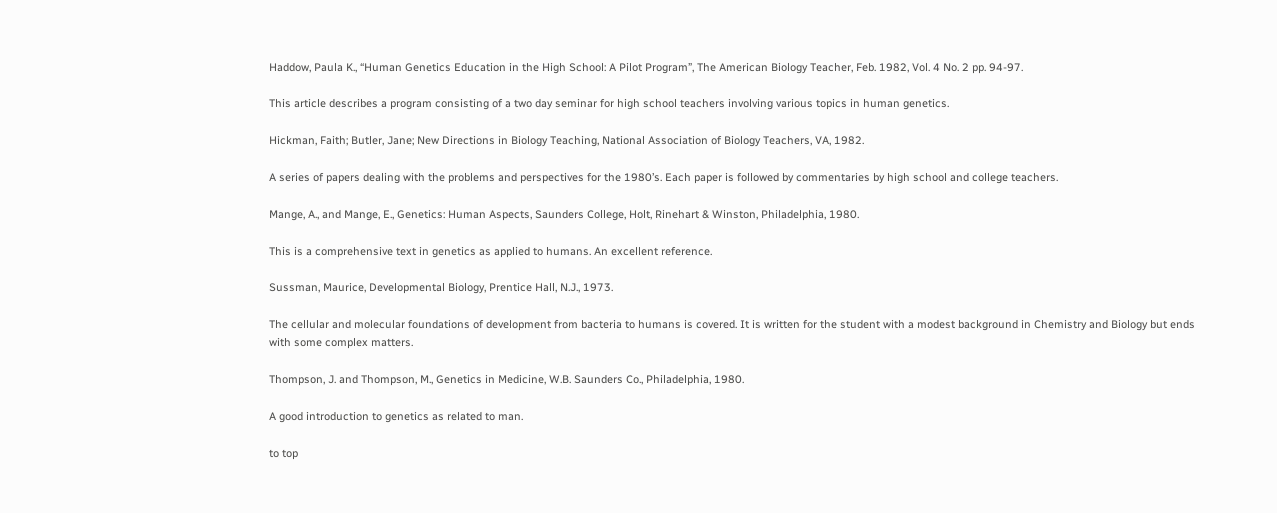Haddow, Paula K., “Human Genetics Education in the High School: A Pilot Program”, The American Biology Teacher, Feb. 1982, Vol. 4 No. 2 pp. 94-97.

This article describes a program consisting of a two day seminar for high school teachers involving various topics in human genetics.

Hickman, Faith; Butler, Jane; New Directions in Biology Teaching, National Association of Biology Teachers, VA, 1982.

A series of papers dealing with the problems and perspectives for the 1980’s. Each paper is followed by commentaries by high school and college teachers.

Mange, A., and Mange, E., Genetics: Human Aspects, Saunders College, Holt, Rinehart & Winston, Philadelphia, 1980.

This is a comprehensive text in genetics as applied to humans. An excellent reference.

Sussman, Maurice, Developmental Biology, Prentice Hall, N.J., 1973.

The cellular and molecular foundations of development from bacteria to humans is covered. It is written for the student with a modest background in Chemistry and Biology but ends with some complex matters.

Thompson, J. and Thompson, M., Genetics in Medicine, W.B. Saunders Co., Philadelphia, 1980.

A good introduction to genetics as related to man.

to top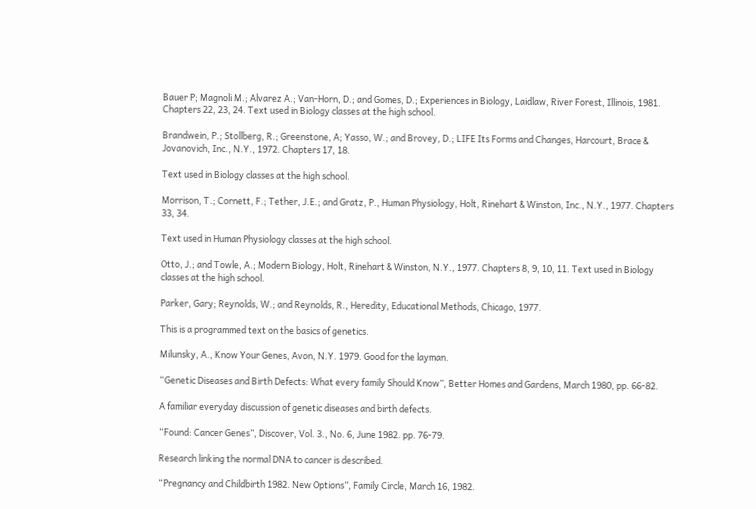Bauer P; Magnoli M.; Alvarez A.; Van-Horn, D.; and Gomes, D.; Experiences in Biology, Laidlaw, River Forest, Illinois, 1981. Chapters 22, 23, 24. Text used in Biology classes at the high school.

Brandwein, P.; Stollberg, R.; Greenstone, A; Yasso, W.; and Brovey, D.; LIFE Its Forms and Changes, Harcourt, Brace & Jovanovich, Inc., N.Y., 1972. Chapters 17, 18.

Text used in Biology classes at the high school.

Morrison, T.; Cornett, F.; Tether, J.E.; and Gratz, P., Human Physiology, Holt, Rinehart & Winston, Inc., N.Y., 1977. Chapters 33, 34.

Text used in Human Physiology classes at the high school.

Otto, J.; and Towle, A.; Modern Biology, Holt, Rinehart & Winston, N.Y., 1977. Chapters 8, 9, 10, 11. Text used in Biology classes at the high school.

Parker, Gary; Reynolds, W.; and Reynolds, R., Heredity, Educational Methods, Chicago, 1977.

This is a programmed text on the basics of genetics.

Milunsky, A., Know Your Genes, Avon, N.Y. 1979. Good for the layman.

“Genetic Diseases and Birth Defects: What every family Should Know”, Better Homes and Gardens, March 1980, pp. 66-82.

A familiar everyday discussion of genetic diseases and birth defects.

“Found: Cancer Genes”, Discover, Vol. 3., No. 6, June 1982. pp. 76-79.

Research linking the normal DNA to cancer is described.

“Pregnancy and Childbirth 1982. New Options”, Family Circle, March 16, 1982.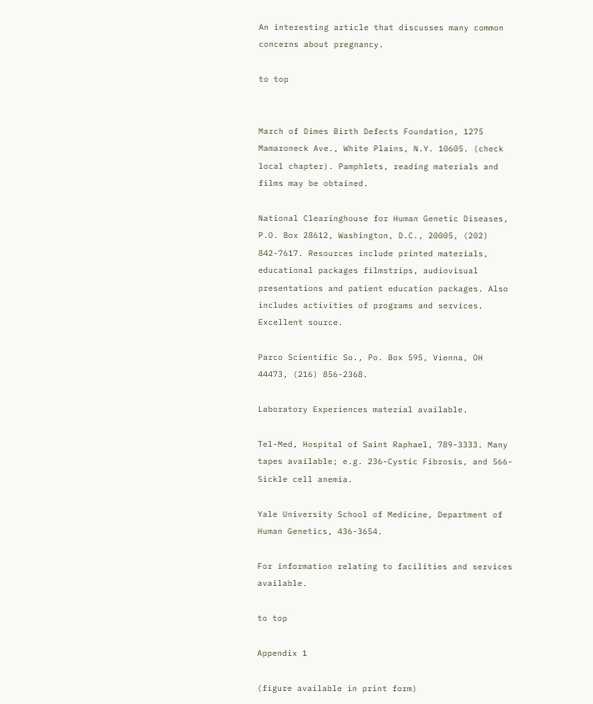An interesting article that discusses many common concerns about pregnancy.

to top


March of Dimes Birth Defects Foundation, 1275 Mamaroneck Ave., White Plains, N.Y. 10605. (check local chapter). Pamphlets, reading materials and films may be obtained.

National Clearinghouse for Human Genetic Diseases, P.O. Box 28612, Washington, D.C., 20005, (202) 842-7617. Resources include printed materials, educational packages filmstrips, audiovisual presentations and patient education packages. Also includes activities of programs and services. Excellent source.

Parco Scientific So., Po. Box 595, Vienna, OH 44473, (216) 856-2368.

Laboratory Experiences material available.

Tel-Med, Hospital of Saint Raphael, 789-3333. Many tapes available; e.g. 236-Cystic Fibrosis, and 566-Sickle cell anemia.

Yale University School of Medicine, Department of Human Genetics, 436-3654.

For information relating to facilities and services available.

to top

Appendix 1

(figure available in print form)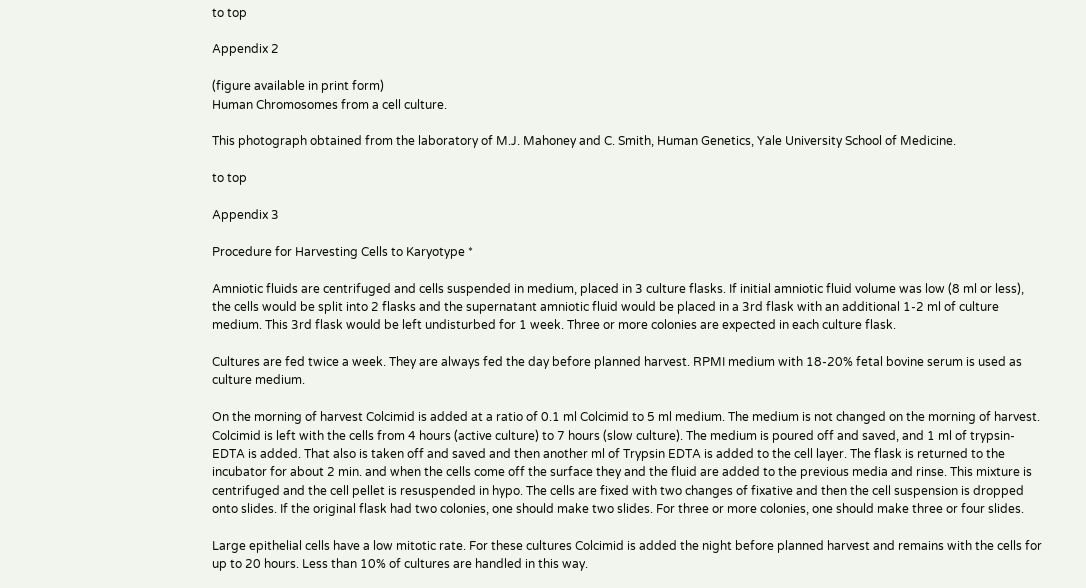to top

Appendix 2

(figure available in print form)
Human Chromosomes from a cell culture.

This photograph obtained from the laboratory of M.J. Mahoney and C. Smith, Human Genetics, Yale University School of Medicine.

to top

Appendix 3

Procedure for Harvesting Cells to Karyotype *

Amniotic fluids are centrifuged and cells suspended in medium, placed in 3 culture flasks. If initial amniotic fluid volume was low (8 ml or less), the cells would be split into 2 flasks and the supernatant amniotic fluid would be placed in a 3rd flask with an additional 1-2 ml of culture medium. This 3rd flask would be left undisturbed for 1 week. Three or more colonies are expected in each culture flask.

Cultures are fed twice a week. They are always fed the day before planned harvest. RPMI medium with 18-20% fetal bovine serum is used as culture medium.

On the morning of harvest Colcimid is added at a ratio of 0.1 ml Colcimid to 5 ml medium. The medium is not changed on the morning of harvest. Colcimid is left with the cells from 4 hours (active culture) to 7 hours (slow culture). The medium is poured off and saved, and 1 ml of trypsin-EDTA is added. That also is taken off and saved and then another ml of Trypsin EDTA is added to the cell layer. The flask is returned to the incubator for about 2 min. and when the cells come off the surface they and the fluid are added to the previous media and rinse. This mixture is centrifuged and the cell pellet is resuspended in hypo. The cells are fixed with two changes of fixative and then the cell suspension is dropped onto slides. If the original flask had two colonies, one should make two slides. For three or more colonies, one should make three or four slides.

Large epithelial cells have a low mitotic rate. For these cultures Colcimid is added the night before planned harvest and remains with the cells for up to 20 hours. Less than 10% of cultures are handled in this way.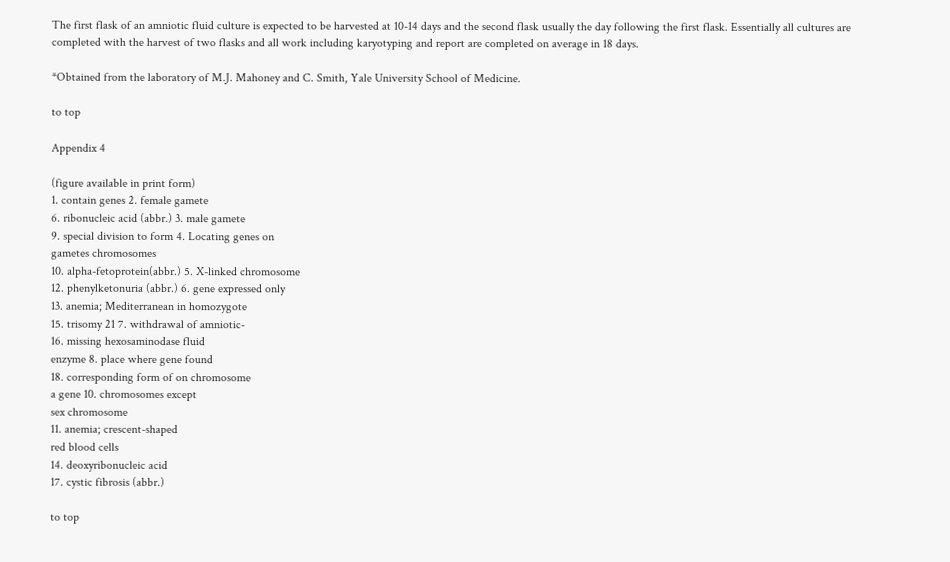The first flask of an amniotic fluid culture is expected to be harvested at 10-14 days and the second flask usually the day following the first flask. Essentially all cultures are completed with the harvest of two flasks and all work including karyotyping and report are completed on average in 18 days.

*Obtained from the laboratory of M.J. Mahoney and C. Smith, Yale University School of Medicine.

to top

Appendix 4

(figure available in print form)
1. contain genes 2. female gamete
6. ribonucleic acid (abbr.) 3. male gamete
9. special division to form 4. Locating genes on
gametes chromosomes
10. alpha-fetoprotein(abbr.) 5. X-linked chromosome
12. phenylketonuria (abbr.) 6. gene expressed only
13. anemia; Mediterranean in homozygote
15. trisomy 21 7. withdrawal of amniotic-
16. missing hexosaminodase fluid
enzyme 8. place where gene found
18. corresponding form of on chromosome
a gene 10. chromosomes except
sex chromosome
11. anemia; crescent-shaped
red blood cells
14. deoxyribonucleic acid
17. cystic fibrosis (abbr.)

to top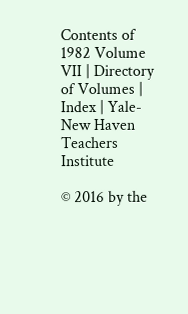Contents of 1982 Volume VII | Directory of Volumes | Index | Yale-New Haven Teachers Institute

© 2016 by the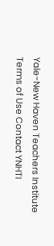Yale-New Haven Teachers Institute
Terms of Use Contact YNHTI